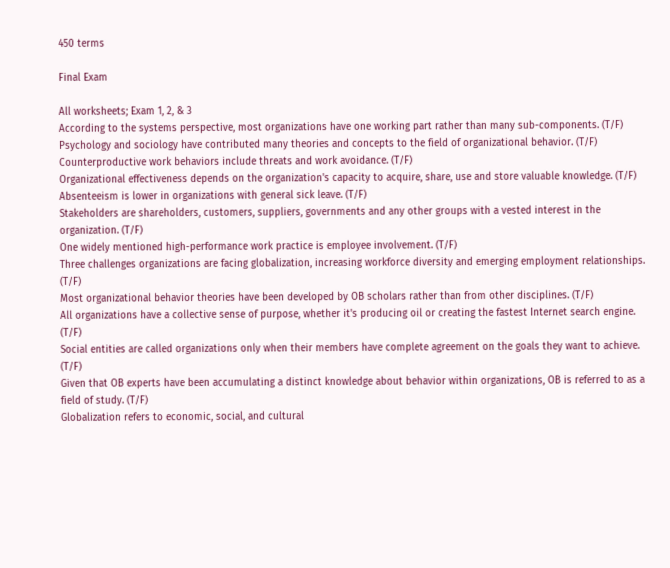450 terms

Final Exam

All worksheets; Exam 1, 2, & 3
According to the systems perspective, most organizations have one working part rather than many sub-components. (T/F)
Psychology and sociology have contributed many theories and concepts to the field of organizational behavior. (T/F)
Counterproductive work behaviors include threats and work avoidance. (T/F)
Organizational effectiveness depends on the organization's capacity to acquire, share, use and store valuable knowledge. (T/F)
Absenteeism is lower in organizations with general sick leave. (T/F)
Stakeholders are shareholders, customers, suppliers, governments and any other groups with a vested interest in the organization. (T/F)
One widely mentioned high-performance work practice is employee involvement. (T/F)
Three challenges organizations are facing globalization, increasing workforce diversity and emerging employment relationships. (T/F)
Most organizational behavior theories have been developed by OB scholars rather than from other disciplines. (T/F)
All organizations have a collective sense of purpose, whether it's producing oil or creating the fastest Internet search engine. (T/F)
Social entities are called organizations only when their members have complete agreement on the goals they want to achieve. (T/F)
Given that OB experts have been accumulating a distinct knowledge about behavior within organizations, OB is referred to as a field of study. (T/F)
Globalization refers to economic, social, and cultural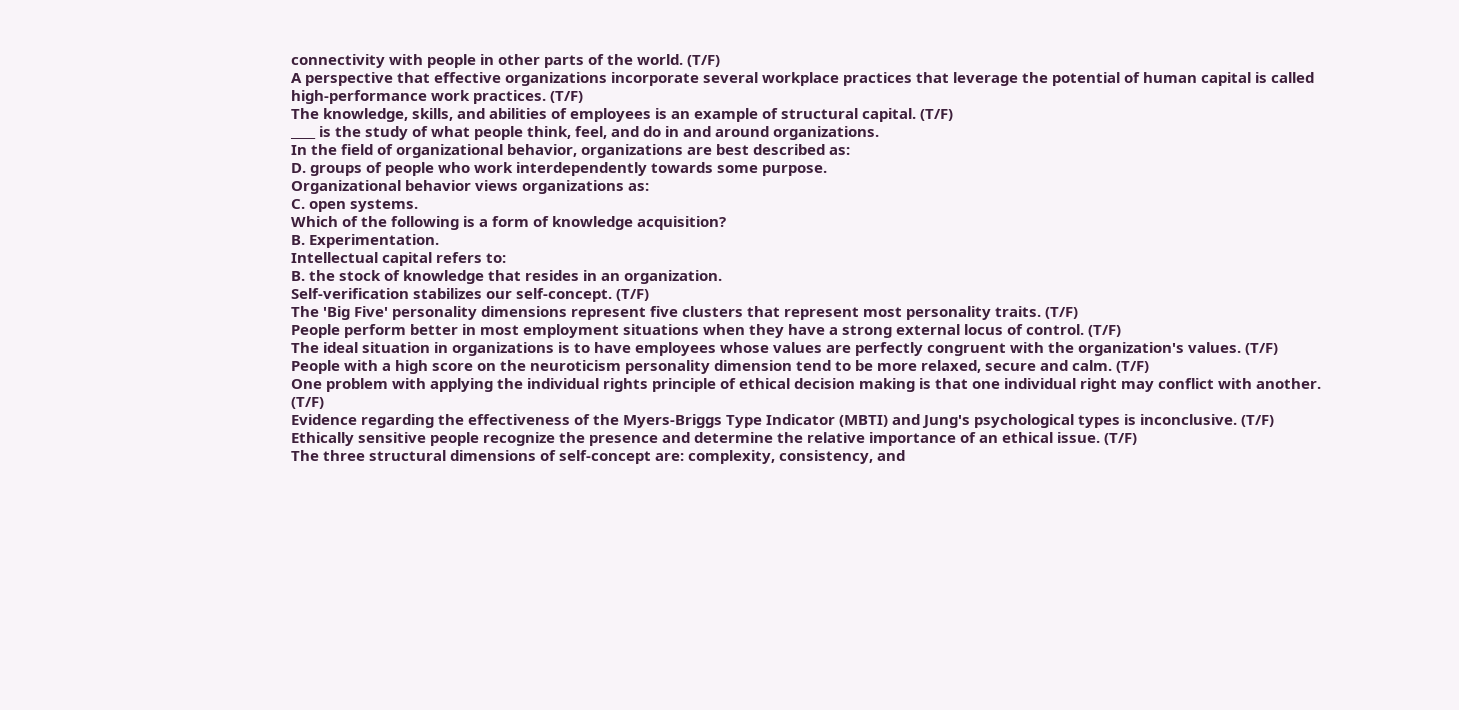connectivity with people in other parts of the world. (T/F)
A perspective that effective organizations incorporate several workplace practices that leverage the potential of human capital is called high-performance work practices. (T/F)
The knowledge, skills, and abilities of employees is an example of structural capital. (T/F)
____ is the study of what people think, feel, and do in and around organizations.
In the field of organizational behavior, organizations are best described as:
D. groups of people who work interdependently towards some purpose.
Organizational behavior views organizations as:
C. open systems.
Which of the following is a form of knowledge acquisition?
B. Experimentation.
Intellectual capital refers to:
B. the stock of knowledge that resides in an organization.
Self-verification stabilizes our self-concept. (T/F)
The 'Big Five' personality dimensions represent five clusters that represent most personality traits. (T/F)
People perform better in most employment situations when they have a strong external locus of control. (T/F)
The ideal situation in organizations is to have employees whose values are perfectly congruent with the organization's values. (T/F)
People with a high score on the neuroticism personality dimension tend to be more relaxed, secure and calm. (T/F)
One problem with applying the individual rights principle of ethical decision making is that one individual right may conflict with another. (T/F)
Evidence regarding the effectiveness of the Myers-Briggs Type Indicator (MBTI) and Jung's psychological types is inconclusive. (T/F)
Ethically sensitive people recognize the presence and determine the relative importance of an ethical issue. (T/F)
The three structural dimensions of self-concept are: complexity, consistency, and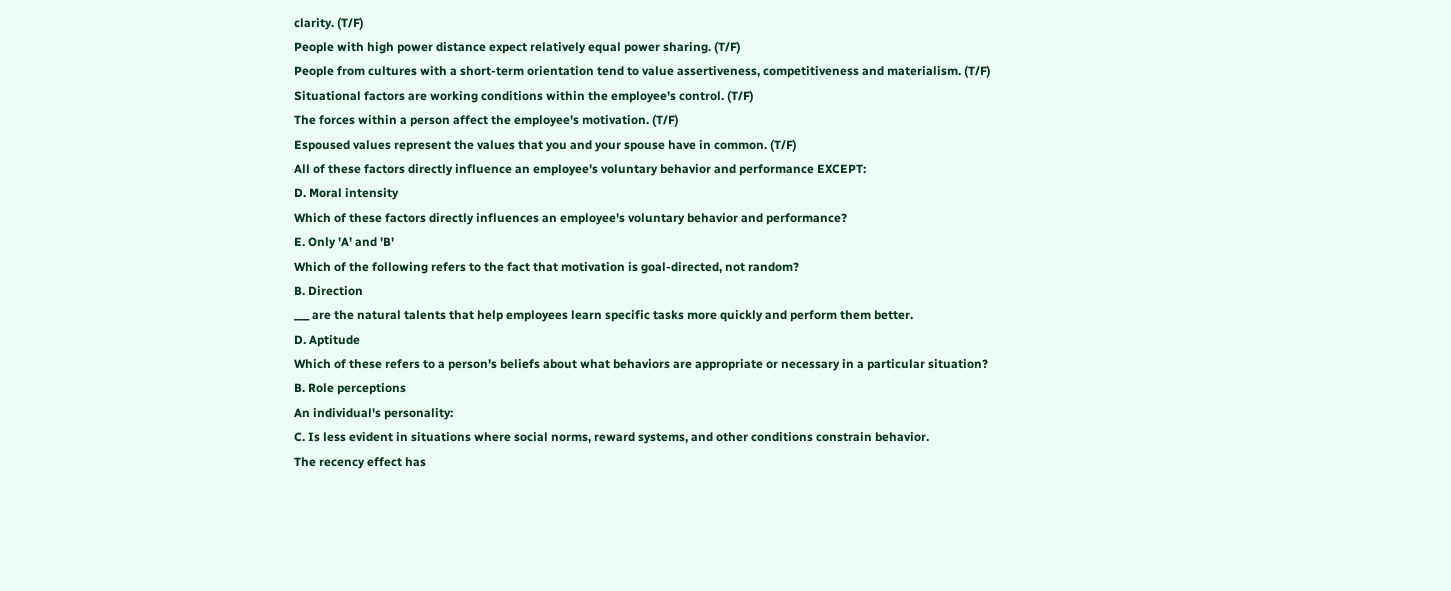clarity. (T/F)
People with high power distance expect relatively equal power sharing. (T/F)
People from cultures with a short-term orientation tend to value assertiveness, competitiveness and materialism. (T/F)
Situational factors are working conditions within the employee's control. (T/F)
The forces within a person affect the employee's motivation. (T/F)
Espoused values represent the values that you and your spouse have in common. (T/F)
All of these factors directly influence an employee's voluntary behavior and performance EXCEPT:
D. Moral intensity
Which of these factors directly influences an employee's voluntary behavior and performance?
E. Only 'A' and 'B'
Which of the following refers to the fact that motivation is goal-directed, not random?
B. Direction
___ are the natural talents that help employees learn specific tasks more quickly and perform them better.
D. Aptitude
Which of these refers to a person's beliefs about what behaviors are appropriate or necessary in a particular situation?
B. Role perceptions
An individual's personality:
C. Is less evident in situations where social norms, reward systems, and other conditions constrain behavior.
The recency effect has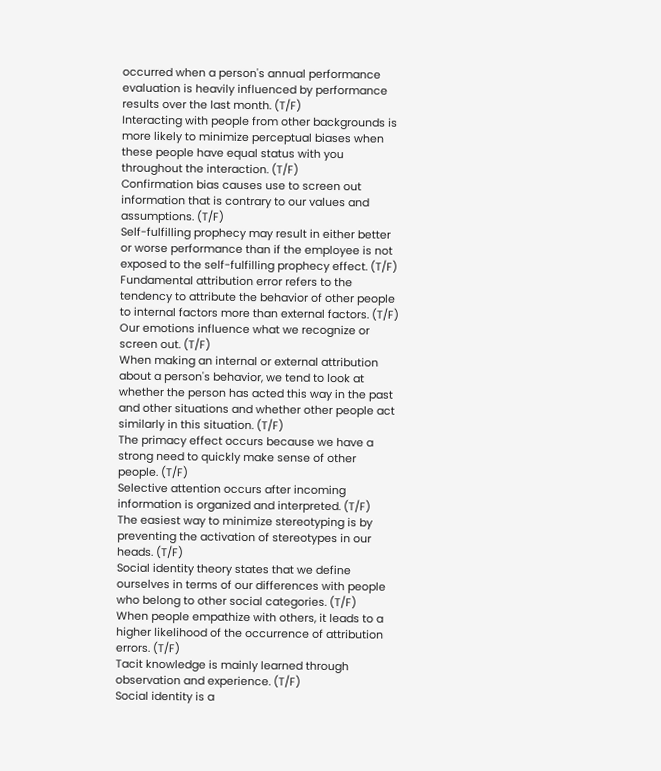occurred when a person's annual performance evaluation is heavily influenced by performance results over the last month. (T/F)
Interacting with people from other backgrounds is more likely to minimize perceptual biases when these people have equal status with you throughout the interaction. (T/F)
Confirmation bias causes use to screen out information that is contrary to our values and assumptions. (T/F)
Self-fulfilling prophecy may result in either better or worse performance than if the employee is not exposed to the self-fulfilling prophecy effect. (T/F)
Fundamental attribution error refers to the tendency to attribute the behavior of other people to internal factors more than external factors. (T/F)
Our emotions influence what we recognize or screen out. (T/F)
When making an internal or external attribution about a person's behavior, we tend to look at whether the person has acted this way in the past and other situations and whether other people act similarly in this situation. (T/F)
The primacy effect occurs because we have a strong need to quickly make sense of other people. (T/F)
Selective attention occurs after incoming information is organized and interpreted. (T/F)
The easiest way to minimize stereotyping is by preventing the activation of stereotypes in our heads. (T/F)
Social identity theory states that we define ourselves in terms of our differences with people who belong to other social categories. (T/F)
When people empathize with others, it leads to a higher likelihood of the occurrence of attribution errors. (T/F)
Tacit knowledge is mainly learned through observation and experience. (T/F)
Social identity is a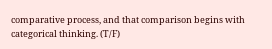comparative process, and that comparison begins with categorical thinking. (T/F)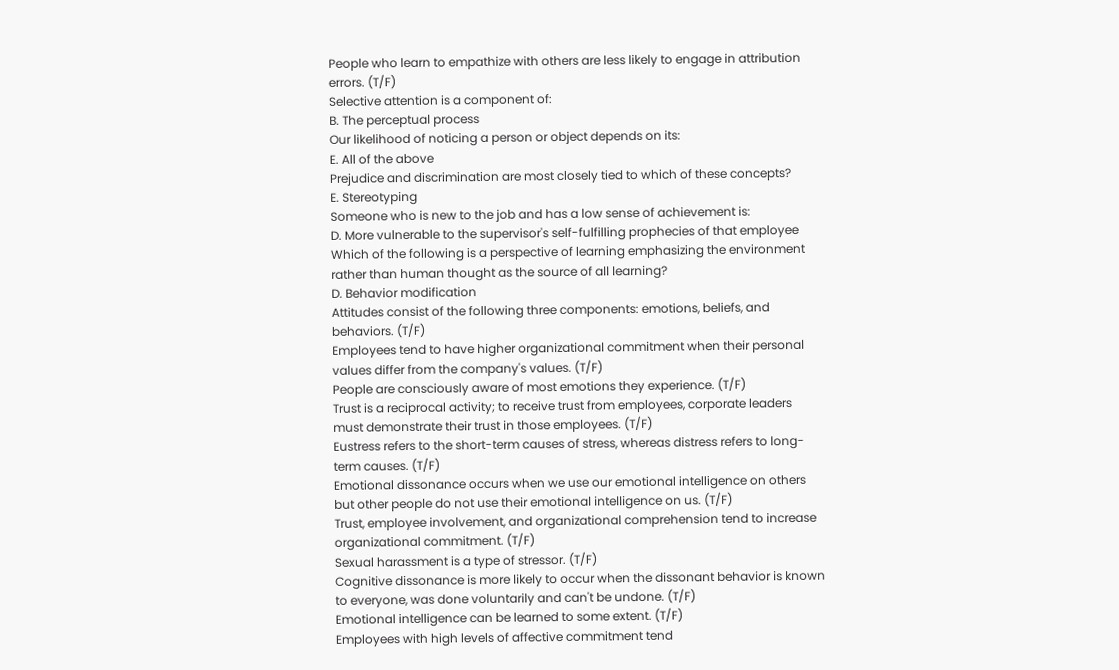People who learn to empathize with others are less likely to engage in attribution errors. (T/F)
Selective attention is a component of:
B. The perceptual process
Our likelihood of noticing a person or object depends on its:
E. All of the above
Prejudice and discrimination are most closely tied to which of these concepts?
E. Stereotyping
Someone who is new to the job and has a low sense of achievement is:
D. More vulnerable to the supervisor's self-fulfilling prophecies of that employee
Which of the following is a perspective of learning emphasizing the environment rather than human thought as the source of all learning?
D. Behavior modification
Attitudes consist of the following three components: emotions, beliefs, and behaviors. (T/F)
Employees tend to have higher organizational commitment when their personal values differ from the company's values. (T/F)
People are consciously aware of most emotions they experience. (T/F)
Trust is a reciprocal activity; to receive trust from employees, corporate leaders must demonstrate their trust in those employees. (T/F)
Eustress refers to the short-term causes of stress, whereas distress refers to long-term causes. (T/F)
Emotional dissonance occurs when we use our emotional intelligence on others but other people do not use their emotional intelligence on us. (T/F)
Trust, employee involvement, and organizational comprehension tend to increase organizational commitment. (T/F)
Sexual harassment is a type of stressor. (T/F)
Cognitive dissonance is more likely to occur when the dissonant behavior is known to everyone, was done voluntarily and can't be undone. (T/F)
Emotional intelligence can be learned to some extent. (T/F)
Employees with high levels of affective commitment tend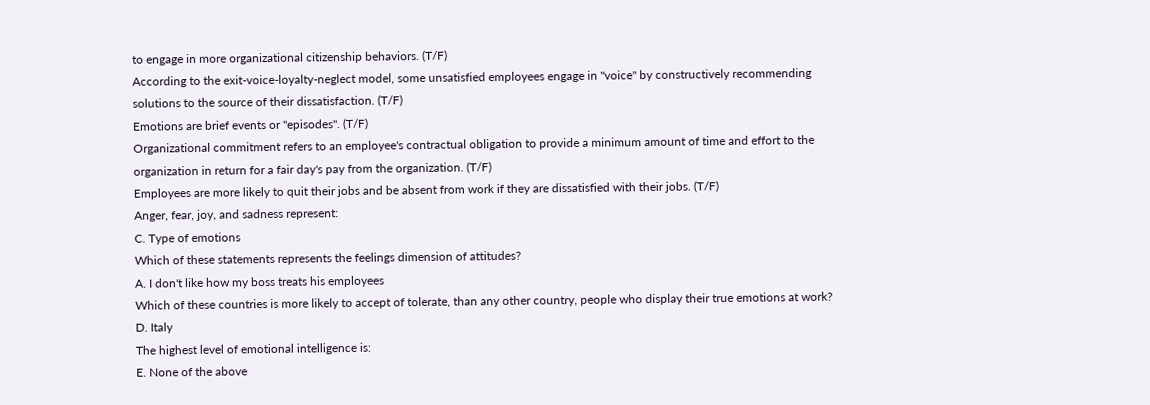to engage in more organizational citizenship behaviors. (T/F)
According to the exit-voice-loyalty-neglect model, some unsatisfied employees engage in "voice" by constructively recommending solutions to the source of their dissatisfaction. (T/F)
Emotions are brief events or "episodes". (T/F)
Organizational commitment refers to an employee's contractual obligation to provide a minimum amount of time and effort to the organization in return for a fair day's pay from the organization. (T/F)
Employees are more likely to quit their jobs and be absent from work if they are dissatisfied with their jobs. (T/F)
Anger, fear, joy, and sadness represent:
C. Type of emotions
Which of these statements represents the feelings dimension of attitudes?
A. I don't like how my boss treats his employees
Which of these countries is more likely to accept of tolerate, than any other country, people who display their true emotions at work?
D. Italy
The highest level of emotional intelligence is:
E. None of the above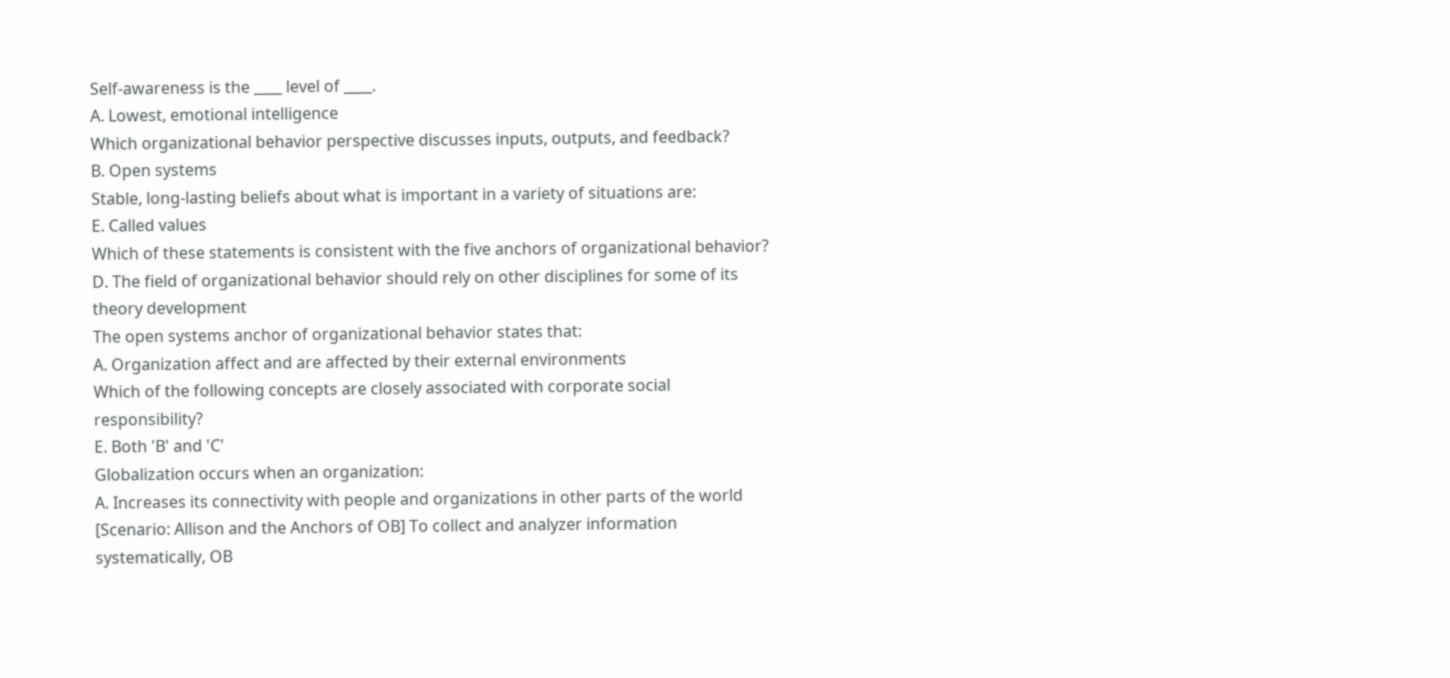Self-awareness is the ____ level of ____.
A. Lowest, emotional intelligence
Which organizational behavior perspective discusses inputs, outputs, and feedback?
B. Open systems
Stable, long-lasting beliefs about what is important in a variety of situations are:
E. Called values
Which of these statements is consistent with the five anchors of organizational behavior?
D. The field of organizational behavior should rely on other disciplines for some of its theory development
The open systems anchor of organizational behavior states that:
A. Organization affect and are affected by their external environments
Which of the following concepts are closely associated with corporate social responsibility?
E. Both 'B' and 'C'
Globalization occurs when an organization:
A. Increases its connectivity with people and organizations in other parts of the world
[Scenario: Allison and the Anchors of OB] To collect and analyzer information systematically, OB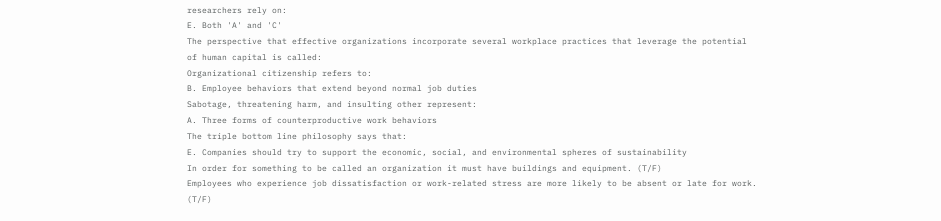researchers rely on:
E. Both 'A' and 'C'
The perspective that effective organizations incorporate several workplace practices that leverage the potential of human capital is called:
Organizational citizenship refers to:
B. Employee behaviors that extend beyond normal job duties
Sabotage, threatening harm, and insulting other represent:
A. Three forms of counterproductive work behaviors
The triple bottom line philosophy says that:
E. Companies should try to support the economic, social, and environmental spheres of sustainability
In order for something to be called an organization it must have buildings and equipment. (T/F)
Employees who experience job dissatisfaction or work-related stress are more likely to be absent or late for work. (T/F)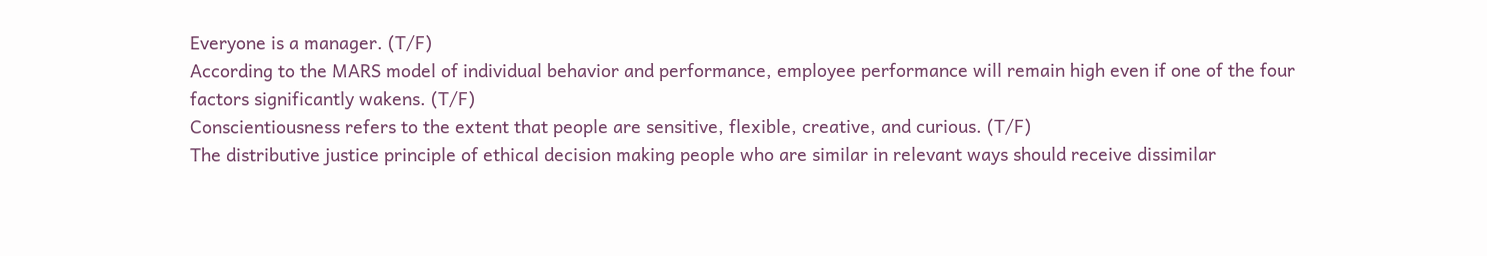Everyone is a manager. (T/F)
According to the MARS model of individual behavior and performance, employee performance will remain high even if one of the four factors significantly wakens. (T/F)
Conscientiousness refers to the extent that people are sensitive, flexible, creative, and curious. (T/F)
The distributive justice principle of ethical decision making people who are similar in relevant ways should receive dissimilar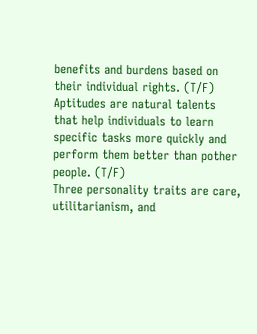benefits and burdens based on their individual rights. (T/F)
Aptitudes are natural talents that help individuals to learn specific tasks more quickly and perform them better than pother people. (T/F)
Three personality traits are care, utilitarianism, and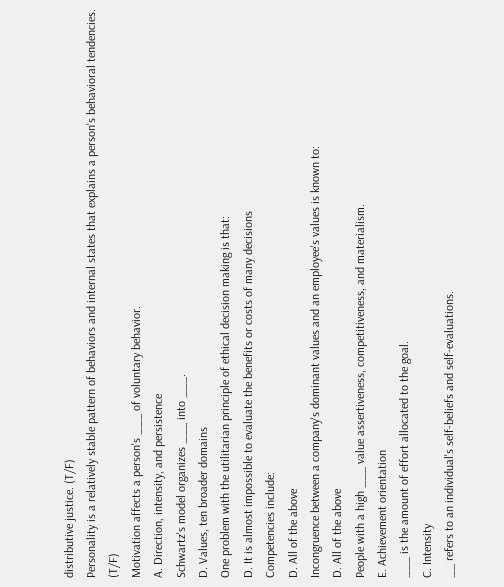distributive justice. (T/F)
Personality is a relatively stable pattern of behaviors and internal states that explains a person's behavioral tendencies. (T/F)
Motivation affects a person's ___ of voluntary behavior.
A. Direction, intensity, and persistence
Schwartz's model organizes ___ into ___.
D. Values, ten broader domains
One problem with the utilitarian principle of ethical decision making is that:
D. It is almost impossible to evaluate the benefits or costs of many decisions
Competencies include:
D. All of the above
Incongruence between a company's dominant values and an employee's values is known to:
D. All of the above
People with a high ___ value assertiveness, competitiveness, and materialism.
E. Achievement orientation
___ is the amount of effort allocated to the goal.
C. Intensity
__ refers to an individual's self-beliefs and self-evaluations.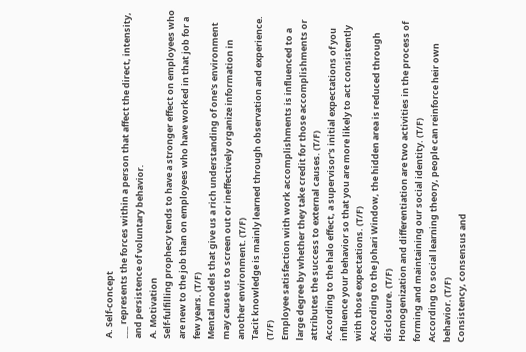A. Self-concept
___ represents the forces within a person that affect the direct, intensity, and persistence of voluntary behavior.
A. Motivation
Self-fulfilling prophecy tends to have a stronger effect on employees who are new to the job than on employees who have worked in that job for a few years. (T/F)
Mental models that give us a rich understanding of one's environment may cause us to screen out or ineffectively organize information in another environment. (T/F)
Tacit knowledge is mainly learned through observation and experience. (T/F)
Employee satisfaction with work accomplishments is influenced to a large degree by whether they take credit for those accomplishments or attributes the success to external causes. (T/F)
According to the halo effect, a supervisor's initial expectations of you influence your behavior so that you are more likely to act consistently with those expectations. (T/F)
According to the Johari Window, the hidden area is reduced through disclosure. (T/F)
Homogenization and differentiation are two activities in the process of forming and maintaining our social identity. (T/F)
According to social learning theory, people can reinforce heir own behavior. (T/F)
Consistency, consensus and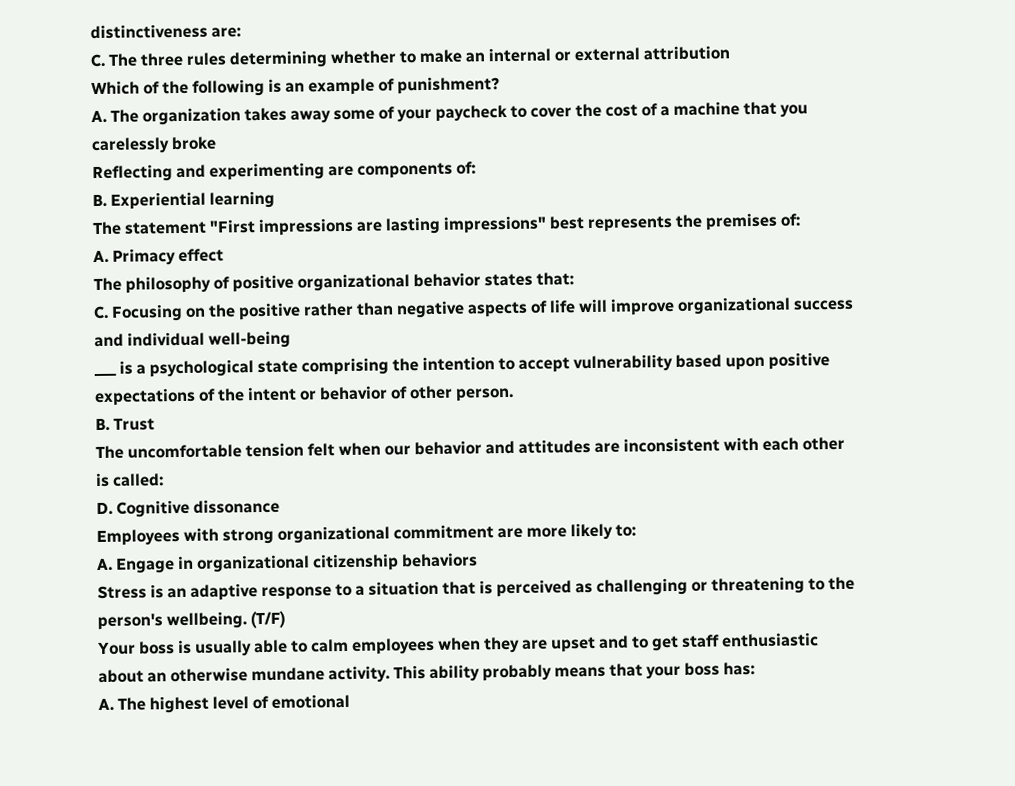distinctiveness are:
C. The three rules determining whether to make an internal or external attribution
Which of the following is an example of punishment?
A. The organization takes away some of your paycheck to cover the cost of a machine that you carelessly broke
Reflecting and experimenting are components of:
B. Experiential learning
The statement "First impressions are lasting impressions" best represents the premises of:
A. Primacy effect
The philosophy of positive organizational behavior states that:
C. Focusing on the positive rather than negative aspects of life will improve organizational success and individual well-being
___ is a psychological state comprising the intention to accept vulnerability based upon positive expectations of the intent or behavior of other person.
B. Trust
The uncomfortable tension felt when our behavior and attitudes are inconsistent with each other is called:
D. Cognitive dissonance
Employees with strong organizational commitment are more likely to:
A. Engage in organizational citizenship behaviors
Stress is an adaptive response to a situation that is perceived as challenging or threatening to the person's wellbeing. (T/F)
Your boss is usually able to calm employees when they are upset and to get staff enthusiastic about an otherwise mundane activity. This ability probably means that your boss has:
A. The highest level of emotional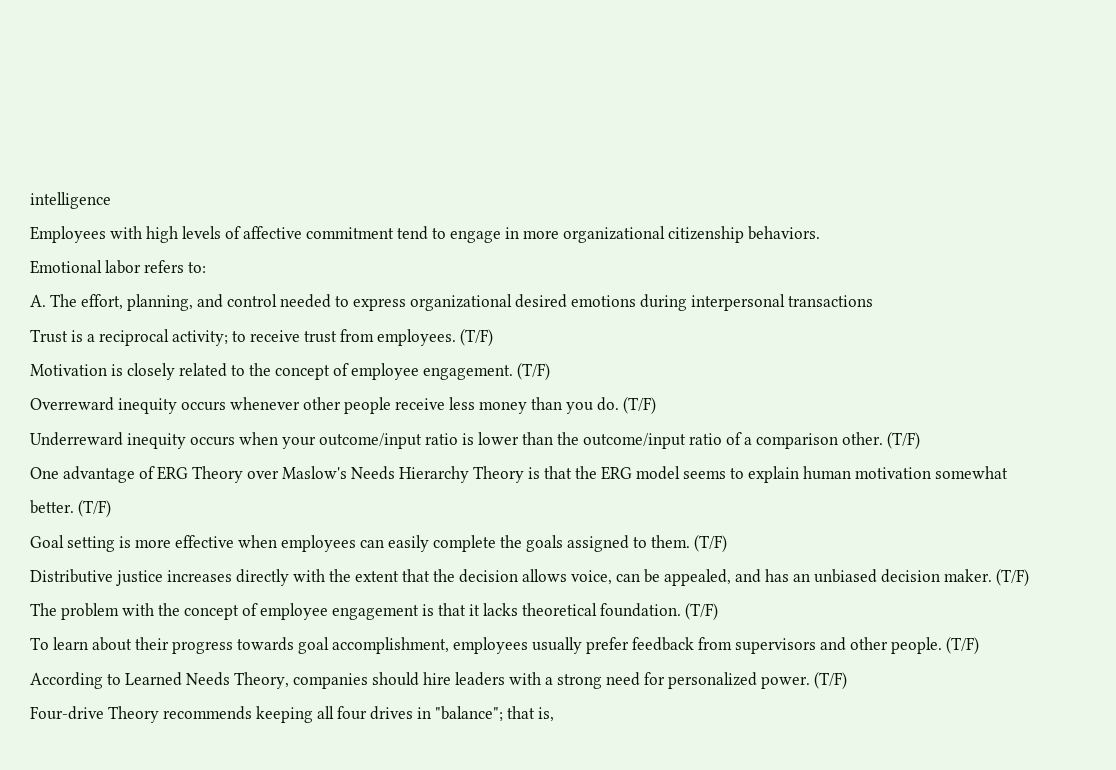intelligence
Employees with high levels of affective commitment tend to engage in more organizational citizenship behaviors.
Emotional labor refers to:
A. The effort, planning, and control needed to express organizational desired emotions during interpersonal transactions
Trust is a reciprocal activity; to receive trust from employees. (T/F)
Motivation is closely related to the concept of employee engagement. (T/F)
Overreward inequity occurs whenever other people receive less money than you do. (T/F)
Underreward inequity occurs when your outcome/input ratio is lower than the outcome/input ratio of a comparison other. (T/F)
One advantage of ERG Theory over Maslow's Needs Hierarchy Theory is that the ERG model seems to explain human motivation somewhat better. (T/F)
Goal setting is more effective when employees can easily complete the goals assigned to them. (T/F)
Distributive justice increases directly with the extent that the decision allows voice, can be appealed, and has an unbiased decision maker. (T/F)
The problem with the concept of employee engagement is that it lacks theoretical foundation. (T/F)
To learn about their progress towards goal accomplishment, employees usually prefer feedback from supervisors and other people. (T/F)
According to Learned Needs Theory, companies should hire leaders with a strong need for personalized power. (T/F)
Four-drive Theory recommends keeping all four drives in "balance"; that is,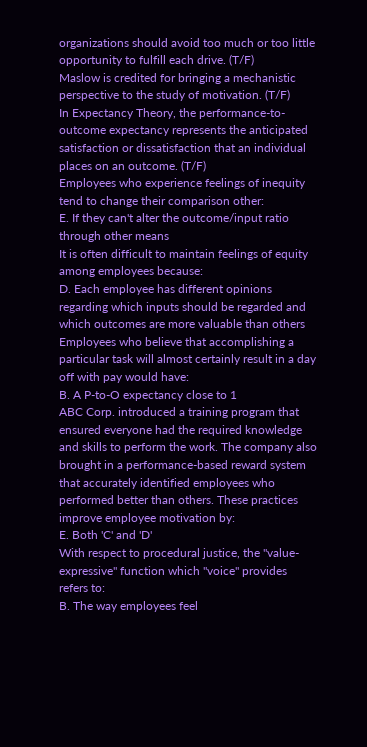organizations should avoid too much or too little opportunity to fulfill each drive. (T/F)
Maslow is credited for bringing a mechanistic perspective to the study of motivation. (T/F)
In Expectancy Theory, the performance-to-outcome expectancy represents the anticipated satisfaction or dissatisfaction that an individual places on an outcome. (T/F)
Employees who experience feelings of inequity tend to change their comparison other:
E. If they can't alter the outcome/input ratio through other means
It is often difficult to maintain feelings of equity among employees because:
D. Each employee has different opinions regarding which inputs should be regarded and which outcomes are more valuable than others
Employees who believe that accomplishing a particular task will almost certainly result in a day off with pay would have:
B. A P-to-O expectancy close to 1
ABC Corp. introduced a training program that ensured everyone had the required knowledge and skills to perform the work. The company also brought in a performance-based reward system that accurately identified employees who performed better than others. These practices improve employee motivation by:
E. Both 'C' and 'D'
With respect to procedural justice, the "value-expressive" function which "voice" provides refers to:
B. The way employees feel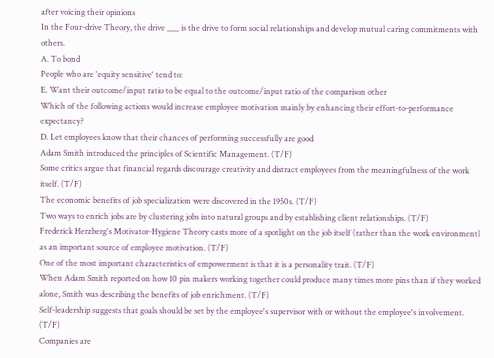after voicing their opinions
In the Four-drive Theory, the drive ___ is the drive to form social relationships and develop mutual caring commitments with others.
A. To bond
People who are 'equity sensitive' tend to:
E. Want their outcome/input ratio to be equal to the outcome/input ratio of the comparison other
Which of the following actions would increase employee motivation mainly by enhancing their effort-to-performance expectancy?
D. Let employees know that their chances of performing successfully are good
Adam Smith introduced the principles of Scientific Management. (T/F)
Some critics argue that financial regards discourage creativity and distract employees from the meaningfulness of the work itself. (T/F)
The economic benefits of job specialization were discovered in the 1950s. (T/F)
Two ways to enrich jobs are by clustering jobs into natural groups and by establishing client relationships. (T/F)
Frederick Herzberg's Motivator-Hygiene Theory casts more of a spotlight on the job itself (rather than the work environment) as an important source of employee motivation. (T/F)
One of the most important characteristics of empowerment is that it is a personality trait. (T/F)
When Adam Smith reported on how 10 pin makers working together could produce many times more pins than if they worked alone, Smith was describing the benefits of job enrichment. (T/F)
Self-leadership suggests that goals should be set by the employee's supervisor with or without the employee's involvement. (T/F)
Companies are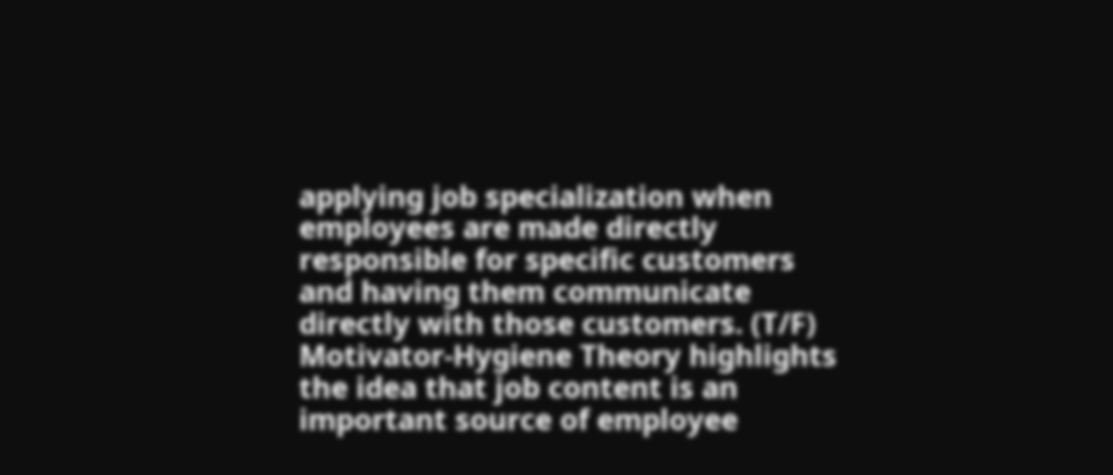applying job specialization when employees are made directly responsible for specific customers and having them communicate directly with those customers. (T/F)
Motivator-Hygiene Theory highlights the idea that job content is an important source of employee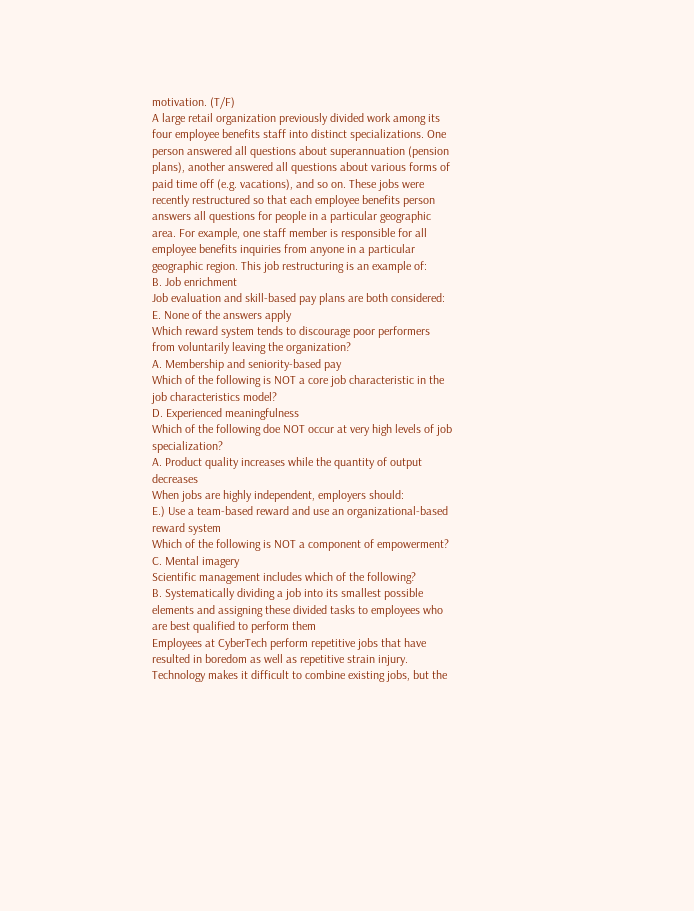motivation. (T/F)
A large retail organization previously divided work among its four employee benefits staff into distinct specializations. One person answered all questions about superannuation (pension plans), another answered all questions about various forms of paid time off (e.g. vacations), and so on. These jobs were recently restructured so that each employee benefits person answers all questions for people in a particular geographic area. For example, one staff member is responsible for all employee benefits inquiries from anyone in a particular geographic region. This job restructuring is an example of:
B. Job enrichment
Job evaluation and skill-based pay plans are both considered:
E. None of the answers apply
Which reward system tends to discourage poor performers from voluntarily leaving the organization?
A. Membership and seniority-based pay
Which of the following is NOT a core job characteristic in the job characteristics model?
D. Experienced meaningfulness
Which of the following doe NOT occur at very high levels of job specialization?
A. Product quality increases while the quantity of output decreases
When jobs are highly independent, employers should:
E.) Use a team-based reward and use an organizational-based reward system
Which of the following is NOT a component of empowerment?
C. Mental imagery
Scientific management includes which of the following?
B. Systematically dividing a job into its smallest possible elements and assigning these divided tasks to employees who are best qualified to perform them
Employees at CyberTech perform repetitive jobs that have resulted in boredom as well as repetitive strain injury. Technology makes it difficult to combine existing jobs, but the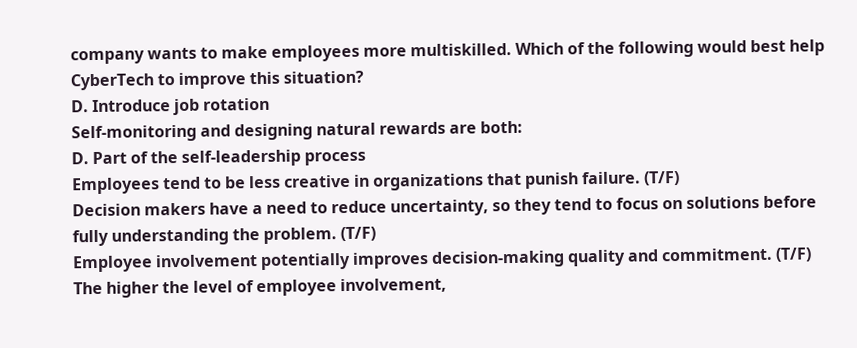company wants to make employees more multiskilled. Which of the following would best help CyberTech to improve this situation?
D. Introduce job rotation
Self-monitoring and designing natural rewards are both:
D. Part of the self-leadership process
Employees tend to be less creative in organizations that punish failure. (T/F)
Decision makers have a need to reduce uncertainty, so they tend to focus on solutions before fully understanding the problem. (T/F)
Employee involvement potentially improves decision-making quality and commitment. (T/F)
The higher the level of employee involvement,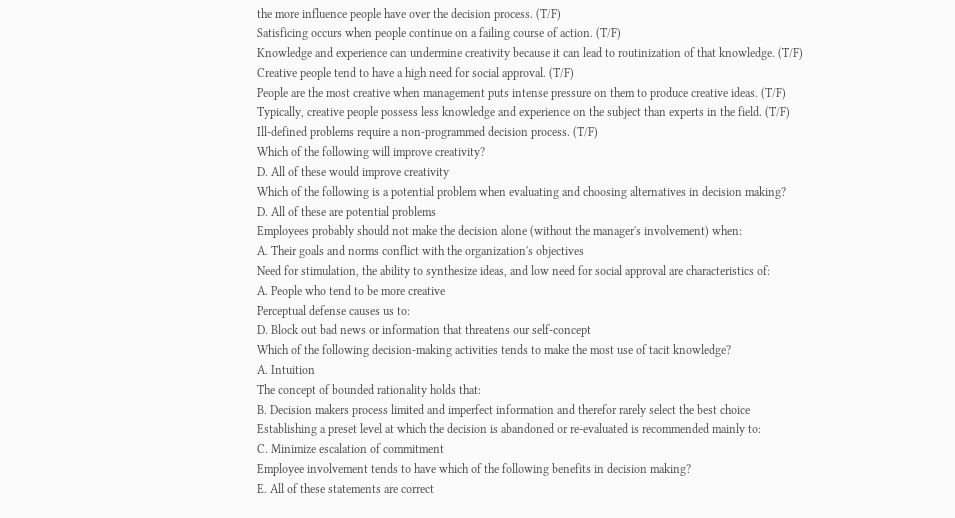the more influence people have over the decision process. (T/F)
Satisficing occurs when people continue on a failing course of action. (T/F)
Knowledge and experience can undermine creativity because it can lead to routinization of that knowledge. (T/F)
Creative people tend to have a high need for social approval. (T/F)
People are the most creative when management puts intense pressure on them to produce creative ideas. (T/F)
Typically, creative people possess less knowledge and experience on the subject than experts in the field. (T/F)
Ill-defined problems require a non-programmed decision process. (T/F)
Which of the following will improve creativity?
D. All of these would improve creativity
Which of the following is a potential problem when evaluating and choosing alternatives in decision making?
D. All of these are potential problems
Employees probably should not make the decision alone (without the manager's involvement) when:
A. Their goals and norms conflict with the organization's objectives
Need for stimulation, the ability to synthesize ideas, and low need for social approval are characteristics of:
A. People who tend to be more creative
Perceptual defense causes us to:
D. Block out bad news or information that threatens our self-concept
Which of the following decision-making activities tends to make the most use of tacit knowledge?
A. Intuition
The concept of bounded rationality holds that:
B. Decision makers process limited and imperfect information and therefor rarely select the best choice
Establishing a preset level at which the decision is abandoned or re-evaluated is recommended mainly to:
C. Minimize escalation of commitment
Employee involvement tends to have which of the following benefits in decision making?
E. All of these statements are correct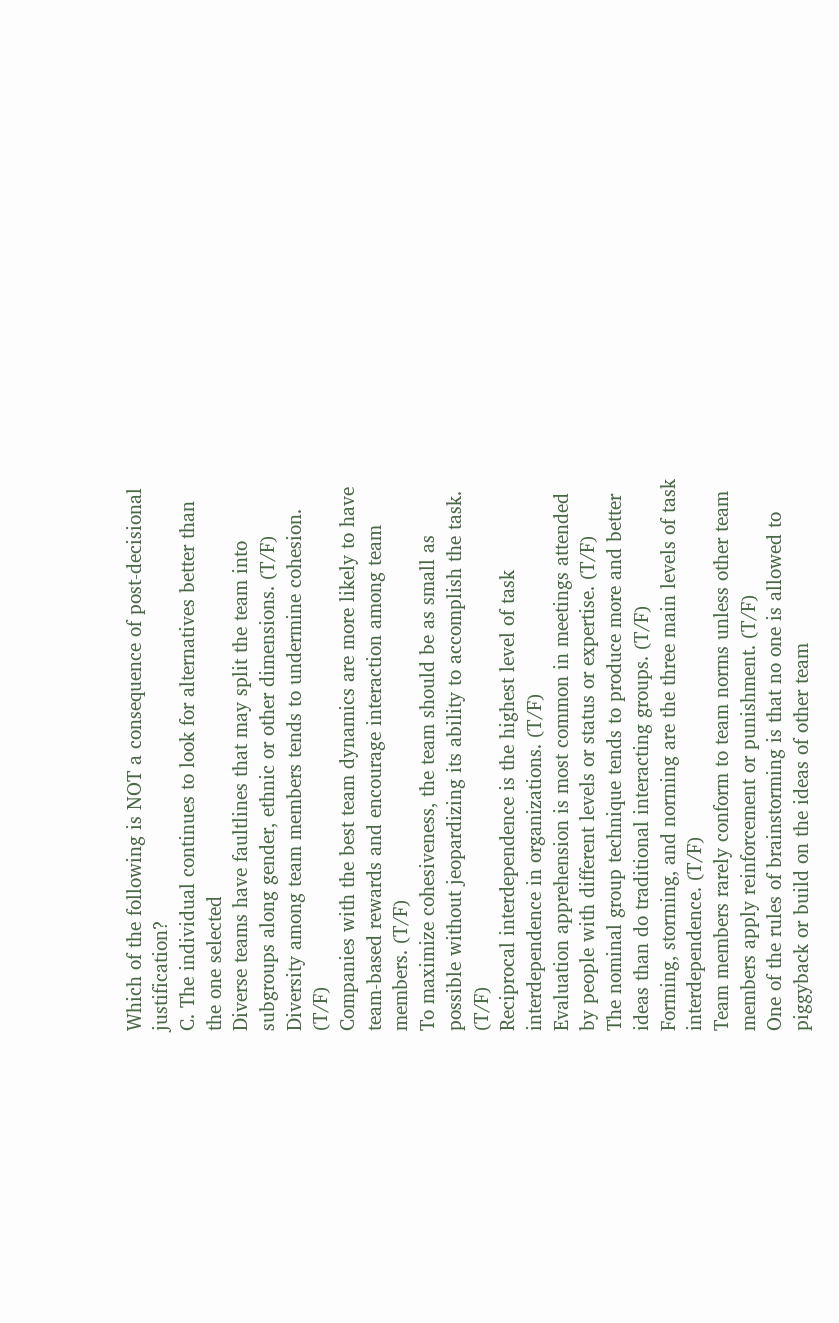Which of the following is NOT a consequence of post-decisional justification?
C. The individual continues to look for alternatives better than the one selected
Diverse teams have faultlines that may split the team into subgroups along gender, ethnic or other dimensions. (T/F)
Diversity among team members tends to undermine cohesion. (T/F)
Companies with the best team dynamics are more likely to have team-based rewards and encourage interaction among team members. (T/F)
To maximize cohesiveness, the team should be as small as possible without jeopardizing its ability to accomplish the task. (T/F)
Reciprocal interdependence is the highest level of task interdependence in organizations. (T/F)
Evaluation apprehension is most common in meetings attended by people with different levels or status or expertise. (T/F)
The nominal group technique tends to produce more and better ideas than do traditional interacting groups. (T/F)
Forming, storming, and norming are the three main levels of task interdependence. (T/F)
Team members rarely conform to team norms unless other team members apply reinforcement or punishment. (T/F)
One of the rules of brainstorming is that no one is allowed to piggyback or build on the ideas of other team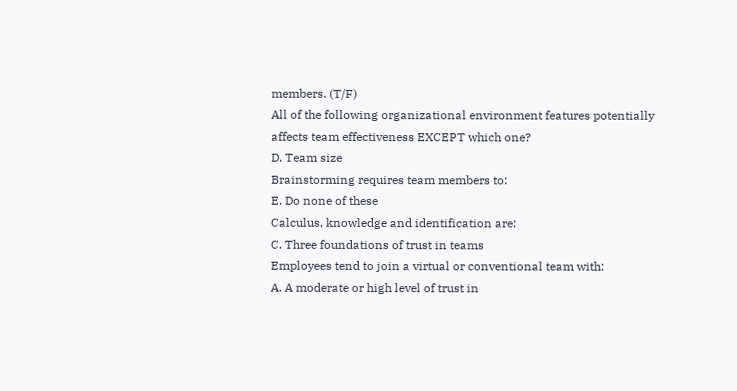members. (T/F)
All of the following organizational environment features potentially affects team effectiveness EXCEPT which one?
D. Team size
Brainstorming requires team members to:
E. Do none of these
Calculus, knowledge and identification are:
C. Three foundations of trust in teams
Employees tend to join a virtual or conventional team with:
A. A moderate or high level of trust in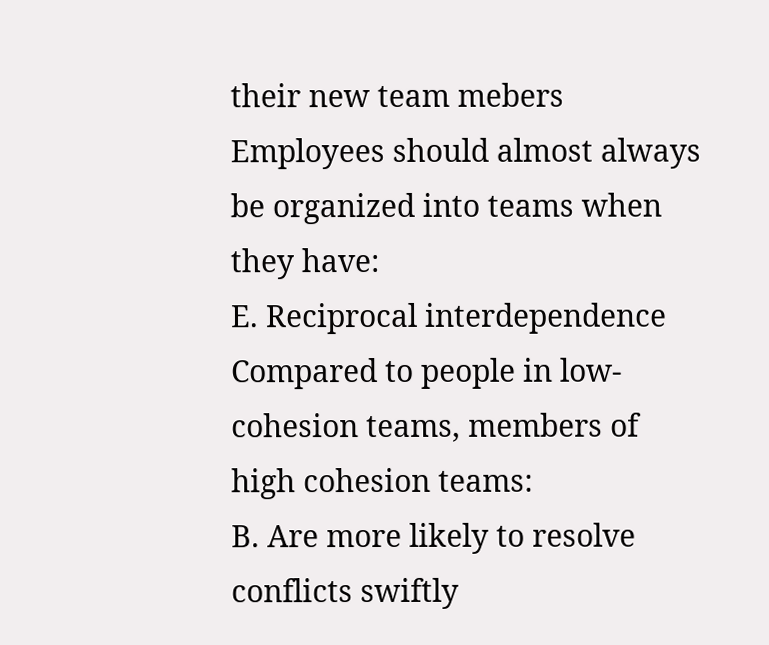their new team mebers
Employees should almost always be organized into teams when they have:
E. Reciprocal interdependence
Compared to people in low-cohesion teams, members of high cohesion teams:
B. Are more likely to resolve conflicts swiftly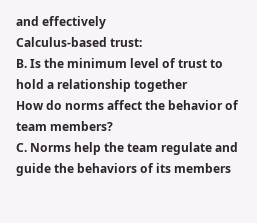and effectively
Calculus-based trust:
B. Is the minimum level of trust to hold a relationship together
How do norms affect the behavior of team members?
C. Norms help the team regulate and guide the behaviors of its members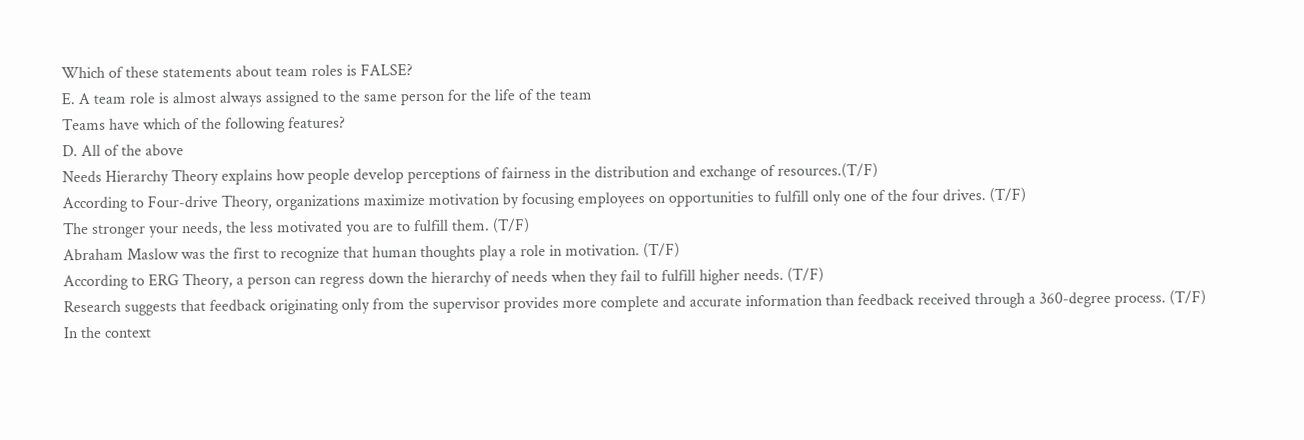Which of these statements about team roles is FALSE?
E. A team role is almost always assigned to the same person for the life of the team
Teams have which of the following features?
D. All of the above
Needs Hierarchy Theory explains how people develop perceptions of fairness in the distribution and exchange of resources.(T/F)
According to Four-drive Theory, organizations maximize motivation by focusing employees on opportunities to fulfill only one of the four drives. (T/F)
The stronger your needs, the less motivated you are to fulfill them. (T/F)
Abraham Maslow was the first to recognize that human thoughts play a role in motivation. (T/F)
According to ERG Theory, a person can regress down the hierarchy of needs when they fail to fulfill higher needs. (T/F)
Research suggests that feedback originating only from the supervisor provides more complete and accurate information than feedback received through a 360-degree process. (T/F)
In the context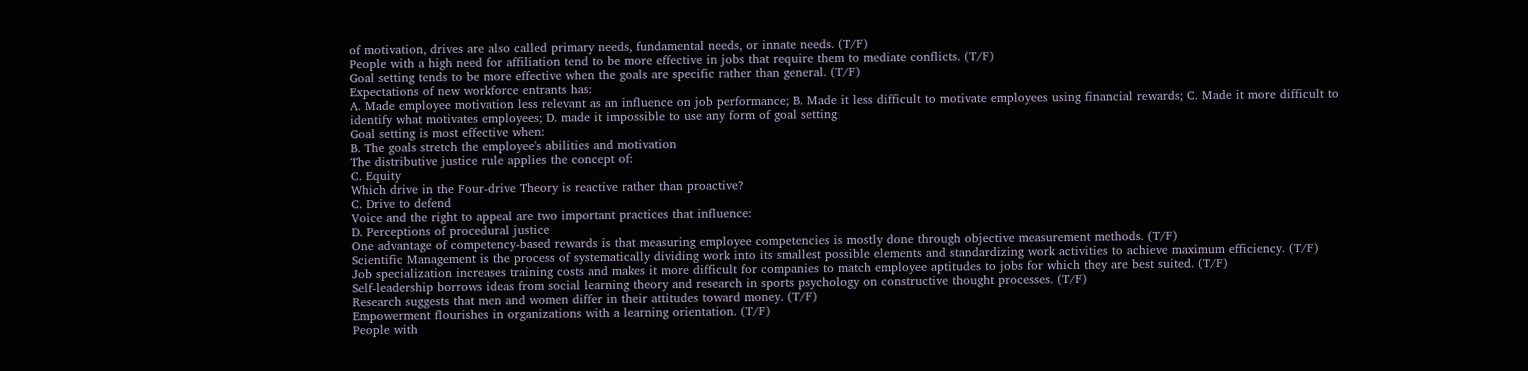of motivation, drives are also called primary needs, fundamental needs, or innate needs. (T/F)
People with a high need for affiliation tend to be more effective in jobs that require them to mediate conflicts. (T/F)
Goal setting tends to be more effective when the goals are specific rather than general. (T/F)
Expectations of new workforce entrants has:
A. Made employee motivation less relevant as an influence on job performance; B. Made it less difficult to motivate employees using financial rewards; C. Made it more difficult to identify what motivates employees; D. made it impossible to use any form of goal setting
Goal setting is most effective when:
B. The goals stretch the employee's abilities and motivation
The distributive justice rule applies the concept of:
C. Equity
Which drive in the Four-drive Theory is reactive rather than proactive?
C. Drive to defend
Voice and the right to appeal are two important practices that influence:
D. Perceptions of procedural justice
One advantage of competency-based rewards is that measuring employee competencies is mostly done through objective measurement methods. (T/F)
Scientific Management is the process of systematically dividing work into its smallest possible elements and standardizing work activities to achieve maximum efficiency. (T/F)
Job specialization increases training costs and makes it more difficult for companies to match employee aptitudes to jobs for which they are best suited. (T/F)
Self-leadership borrows ideas from social learning theory and research in sports psychology on constructive thought processes. (T/F)
Research suggests that men and women differ in their attitudes toward money. (T/F)
Empowerment flourishes in organizations with a learning orientation. (T/F)
People with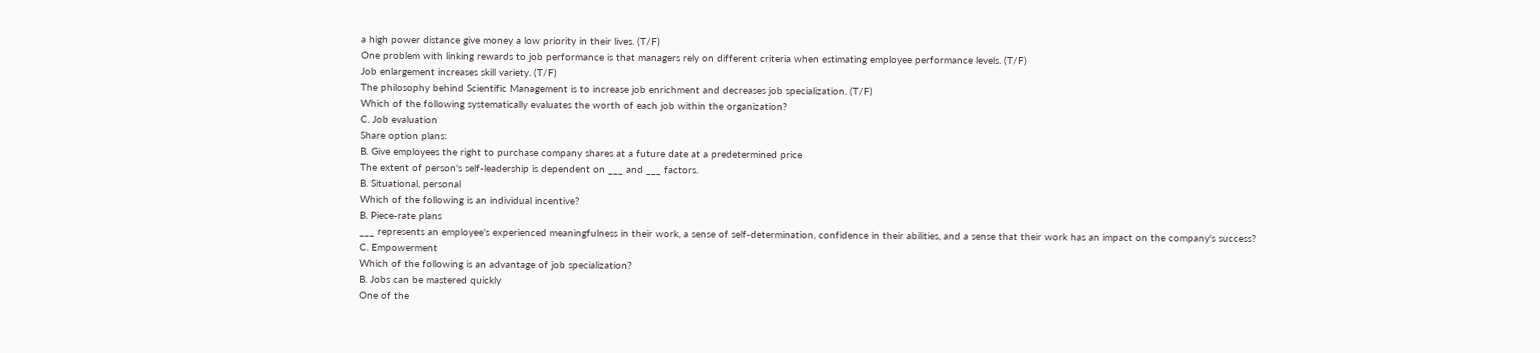a high power distance give money a low priority in their lives. (T/F)
One problem with linking rewards to job performance is that managers rely on different criteria when estimating employee performance levels. (T/F)
Job enlargement increases skill variety. (T/F)
The philosophy behind Scientific Management is to increase job enrichment and decreases job specialization. (T/F)
Which of the following systematically evaluates the worth of each job within the organization?
C. Job evaluation
Share option plans:
B. Give employees the right to purchase company shares at a future date at a predetermined price
The extent of person's self-leadership is dependent on ___ and ___ factors.
B. Situational, personal
Which of the following is an individual incentive?
B. Piece-rate plans
___ represents an employee's experienced meaningfulness in their work, a sense of self-determination, confidence in their abilities, and a sense that their work has an impact on the company's success?
C. Empowerment
Which of the following is an advantage of job specialization?
B. Jobs can be mastered quickly
One of the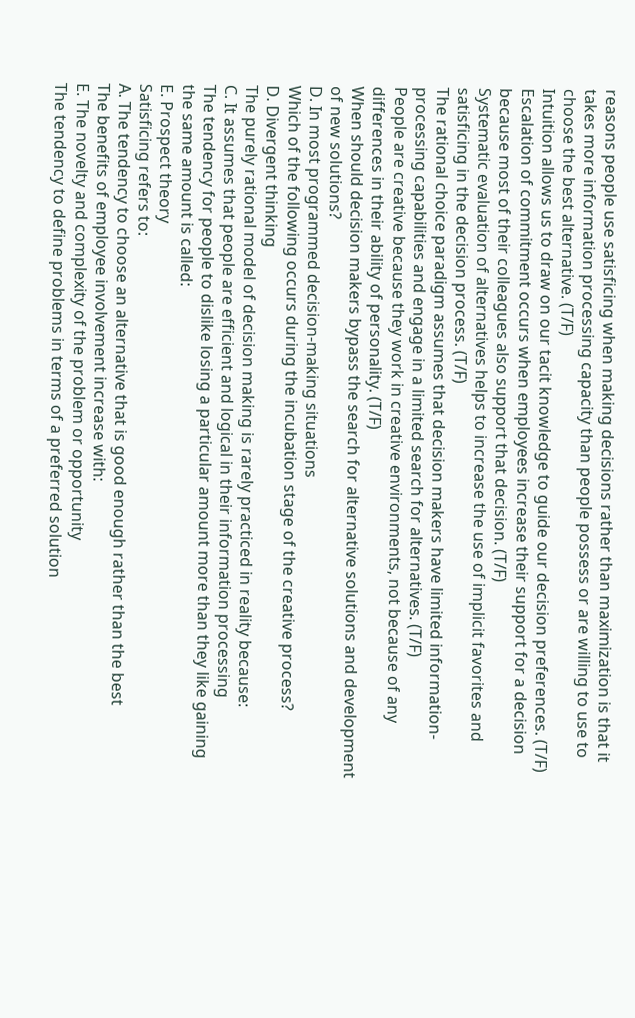reasons people use satisficing when making decisions rather than maximization is that it takes more information processing capacity than people possess or are willing to use to choose the best alternative. (T/F)
Intuition allows us to draw on our tacit knowledge to guide our decision preferences. (T/F)
Escalation of commitment occurs when employees increase their support for a decision because most of their colleagues also support that decision. (T/F)
Systematic evaluation of alternatives helps to increase the use of implicit favorites and satisficing in the decision process. (T/F)
The rational choice paradigm assumes that decision makers have limited information-processing capabilities and engage in a limited search for alternatives. (T/F)
People are creative because they work in creative environments, not because of any differences in their ability of personality. (T/F)
When should decision makers bypass the search for alternative solutions and development of new solutions?
D. In most programmed decision-making situations
Which of the following occurs during the incubation stage of the creative process?
D. Divergent thinking
The purely rational model of decision making is rarely practiced in reality because:
C. It assumes that people are efficient and logical in their information processing
The tendency for people to dislike losing a particular amount more than they like gaining the same amount is called:
E. Prospect theory
Satisficing refers to:
A. The tendency to choose an alternative that is good enough rather than the best
The benefits of employee involvement increase with:
E. The novelty and complexity of the problem or opportunity
The tendency to define problems in terms of a preferred solution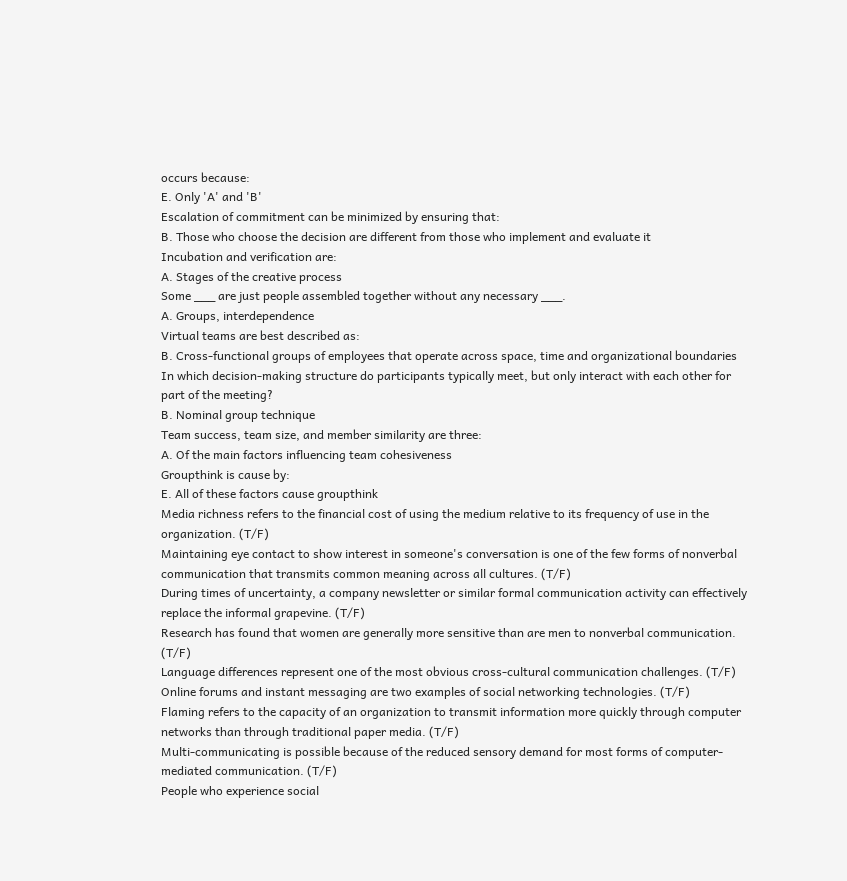occurs because:
E. Only 'A' and 'B'
Escalation of commitment can be minimized by ensuring that:
B. Those who choose the decision are different from those who implement and evaluate it
Incubation and verification are:
A. Stages of the creative process
Some ___ are just people assembled together without any necessary ___.
A. Groups, interdependence
Virtual teams are best described as:
B. Cross-functional groups of employees that operate across space, time and organizational boundaries
In which decision-making structure do participants typically meet, but only interact with each other for part of the meeting?
B. Nominal group technique
Team success, team size, and member similarity are three:
A. Of the main factors influencing team cohesiveness
Groupthink is cause by:
E. All of these factors cause groupthink
Media richness refers to the financial cost of using the medium relative to its frequency of use in the organization. (T/F)
Maintaining eye contact to show interest in someone's conversation is one of the few forms of nonverbal communication that transmits common meaning across all cultures. (T/F)
During times of uncertainty, a company newsletter or similar formal communication activity can effectively replace the informal grapevine. (T/F)
Research has found that women are generally more sensitive than are men to nonverbal communication. (T/F)
Language differences represent one of the most obvious cross-cultural communication challenges. (T/F)
Online forums and instant messaging are two examples of social networking technologies. (T/F)
Flaming refers to the capacity of an organization to transmit information more quickly through computer networks than through traditional paper media. (T/F)
Multi-communicating is possible because of the reduced sensory demand for most forms of computer-mediated communication. (T/F)
People who experience social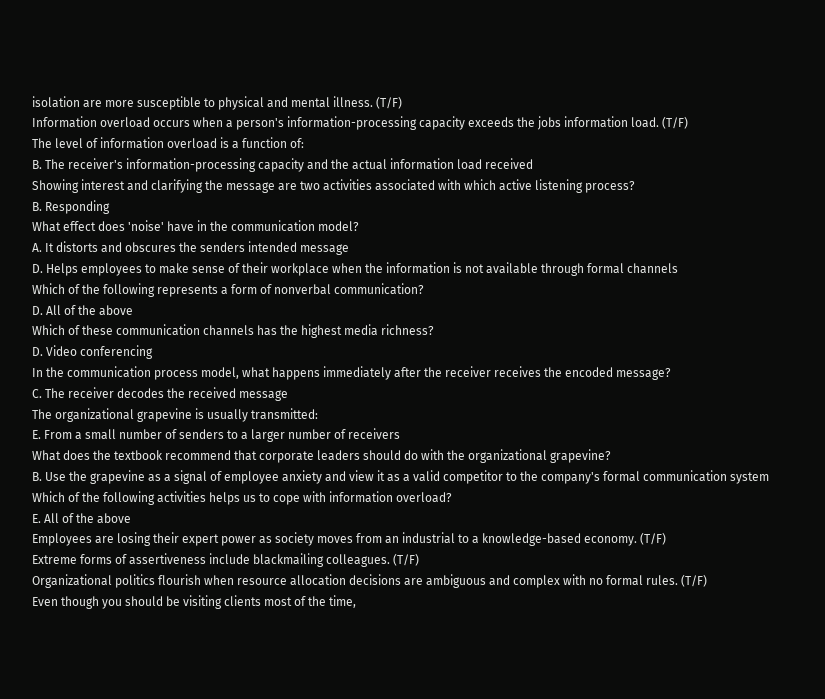isolation are more susceptible to physical and mental illness. (T/F)
Information overload occurs when a person's information-processing capacity exceeds the jobs information load. (T/F)
The level of information overload is a function of:
B. The receiver's information-processing capacity and the actual information load received
Showing interest and clarifying the message are two activities associated with which active listening process?
B. Responding
What effect does 'noise' have in the communication model?
A. It distorts and obscures the senders intended message
D. Helps employees to make sense of their workplace when the information is not available through formal channels
Which of the following represents a form of nonverbal communication?
D. All of the above
Which of these communication channels has the highest media richness?
D. Video conferencing
In the communication process model, what happens immediately after the receiver receives the encoded message?
C. The receiver decodes the received message
The organizational grapevine is usually transmitted:
E. From a small number of senders to a larger number of receivers
What does the textbook recommend that corporate leaders should do with the organizational grapevine?
B. Use the grapevine as a signal of employee anxiety and view it as a valid competitor to the company's formal communication system
Which of the following activities helps us to cope with information overload?
E. All of the above
Employees are losing their expert power as society moves from an industrial to a knowledge-based economy. (T/F)
Extreme forms of assertiveness include blackmailing colleagues. (T/F)
Organizational politics flourish when resource allocation decisions are ambiguous and complex with no formal rules. (T/F)
Even though you should be visiting clients most of the time,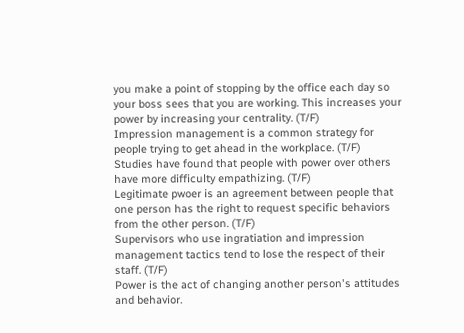you make a point of stopping by the office each day so your boss sees that you are working. This increases your power by increasing your centrality. (T/F)
Impression management is a common strategy for people trying to get ahead in the workplace. (T/F)
Studies have found that people with power over others have more difficulty empathizing. (T/F)
Legitimate pwoer is an agreement between people that one person has the right to request specific behaviors from the other person. (T/F)
Supervisors who use ingratiation and impression management tactics tend to lose the respect of their staff. (T/F)
Power is the act of changing another person's attitudes and behavior.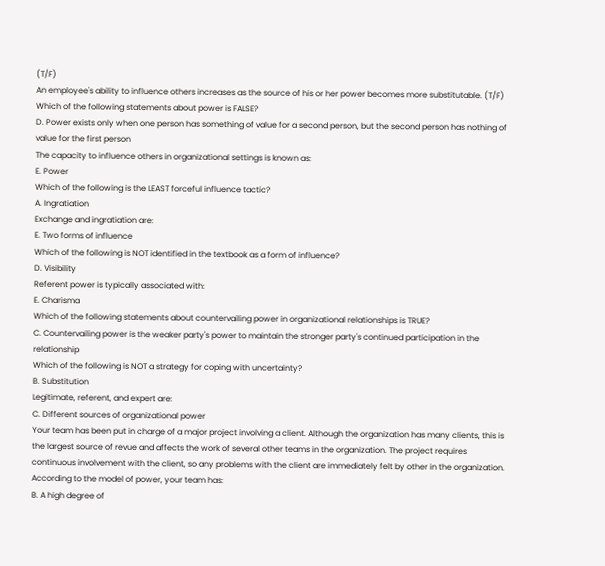(T/F)
An employee's ability to influence others increases as the source of his or her power becomes more substitutable. (T/F)
Which of the following statements about power is FALSE?
D. Power exists only when one person has something of value for a second person, but the second person has nothing of value for the first person
The capacity to influence others in organizational settings is known as:
E. Power
Which of the following is the LEAST forceful influence tactic?
A. Ingratiation
Exchange and ingratiation are:
E. Two forms of influence
Which of the following is NOT identified in the textbook as a form of influence?
D. Visibility
Referent power is typically associated with:
E. Charisma
Which of the following statements about countervailing power in organizational relationships is TRUE?
C. Countervailing power is the weaker party's power to maintain the stronger party's continued participation in the relationship
Which of the following is NOT a strategy for coping with uncertainty?
B. Substitution
Legitimate, referent, and expert are:
C. Different sources of organizational power
Your team has been put in charge of a major project involving a client. Although the organization has many clients, this is the largest source of revue and affects the work of several other teams in the organization. The project requires continuous involvement with the client, so any problems with the client are immediately felt by other in the organization. According to the model of power, your team has:
B. A high degree of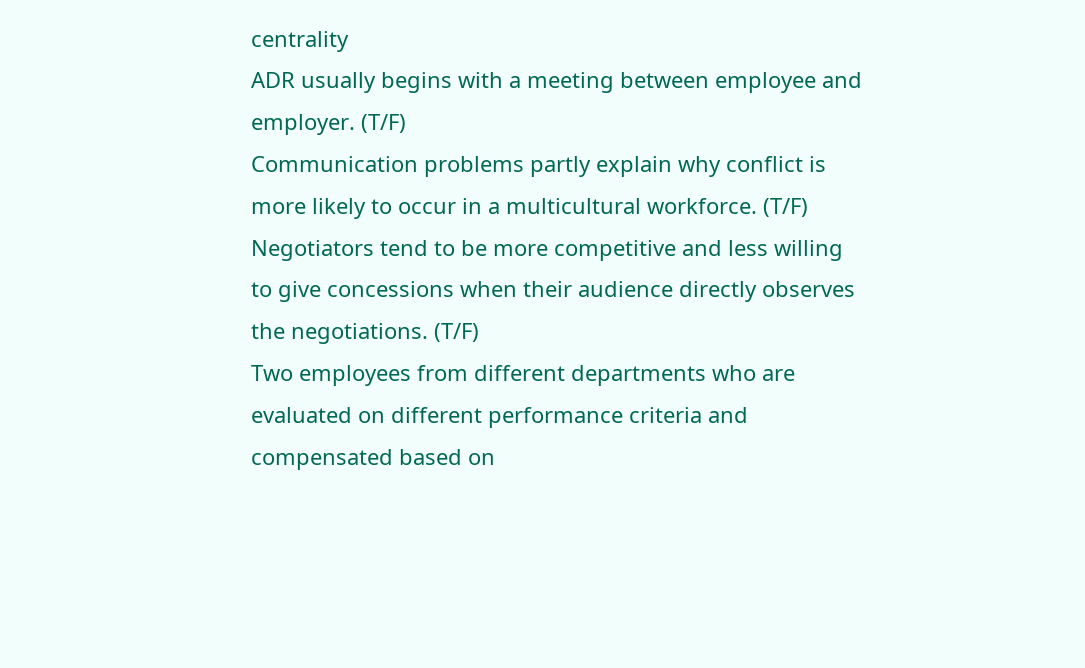centrality
ADR usually begins with a meeting between employee and employer. (T/F)
Communication problems partly explain why conflict is more likely to occur in a multicultural workforce. (T/F)
Negotiators tend to be more competitive and less willing to give concessions when their audience directly observes the negotiations. (T/F)
Two employees from different departments who are evaluated on different performance criteria and compensated based on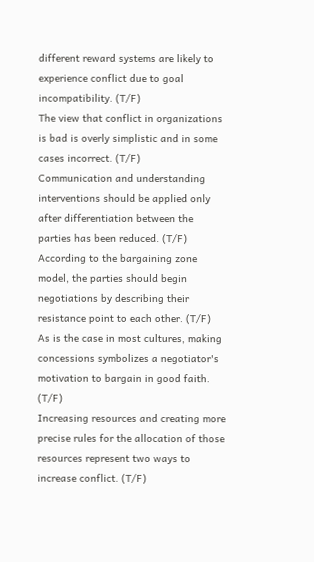different reward systems are likely to experience conflict due to goal incompatibility. (T/F)
The view that conflict in organizations is bad is overly simplistic and in some cases incorrect. (T/F)
Communication and understanding interventions should be applied only after differentiation between the parties has been reduced. (T/F)
According to the bargaining zone model, the parties should begin negotiations by describing their resistance point to each other. (T/F)
As is the case in most cultures, making concessions symbolizes a negotiator's motivation to bargain in good faith. (T/F)
Increasing resources and creating more precise rules for the allocation of those resources represent two ways to increase conflict. (T/F)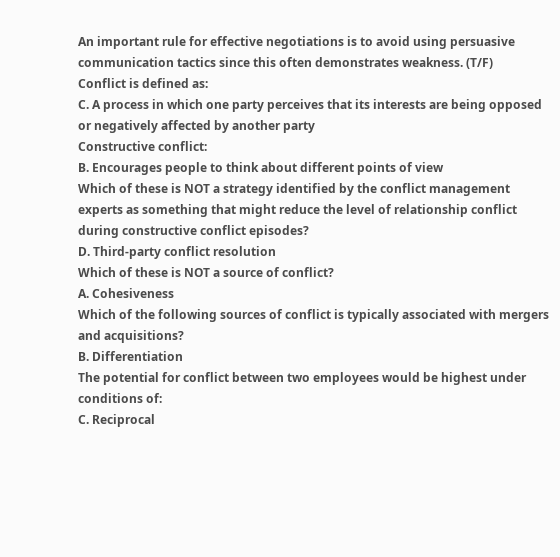An important rule for effective negotiations is to avoid using persuasive communication tactics since this often demonstrates weakness. (T/F)
Conflict is defined as:
C. A process in which one party perceives that its interests are being opposed or negatively affected by another party
Constructive conflict:
B. Encourages people to think about different points of view
Which of these is NOT a strategy identified by the conflict management experts as something that might reduce the level of relationship conflict during constructive conflict episodes?
D. Third-party conflict resolution
Which of these is NOT a source of conflict?
A. Cohesiveness
Which of the following sources of conflict is typically associated with mergers and acquisitions?
B. Differentiation
The potential for conflict between two employees would be highest under conditions of:
C. Reciprocal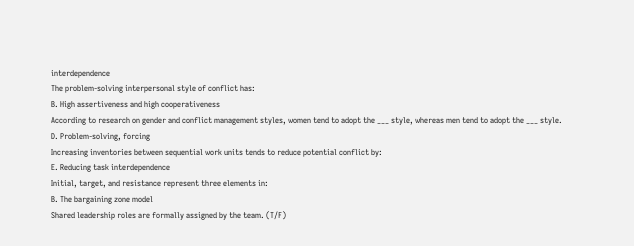interdependence
The problem-solving interpersonal style of conflict has:
B. High assertiveness and high cooperativeness
According to research on gender and conflict management styles, women tend to adopt the ___ style, whereas men tend to adopt the ___ style.
D. Problem-solving, forcing
Increasing inventories between sequential work units tends to reduce potential conflict by:
E. Reducing task interdependence
Initial, target, and resistance represent three elements in:
B. The bargaining zone model
Shared leadership roles are formally assigned by the team. (T/F)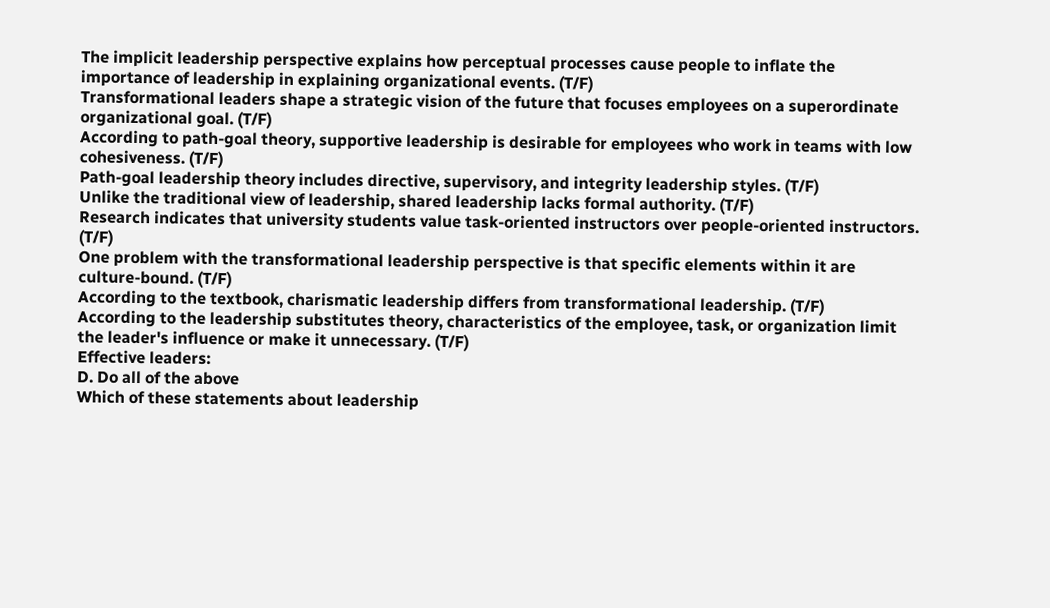The implicit leadership perspective explains how perceptual processes cause people to inflate the importance of leadership in explaining organizational events. (T/F)
Transformational leaders shape a strategic vision of the future that focuses employees on a superordinate organizational goal. (T/F)
According to path-goal theory, supportive leadership is desirable for employees who work in teams with low cohesiveness. (T/F)
Path-goal leadership theory includes directive, supervisory, and integrity leadership styles. (T/F)
Unlike the traditional view of leadership, shared leadership lacks formal authority. (T/F)
Research indicates that university students value task-oriented instructors over people-oriented instructors. (T/F)
One problem with the transformational leadership perspective is that specific elements within it are culture-bound. (T/F)
According to the textbook, charismatic leadership differs from transformational leadership. (T/F)
According to the leadership substitutes theory, characteristics of the employee, task, or organization limit the leader's influence or make it unnecessary. (T/F)
Effective leaders:
D. Do all of the above
Which of these statements about leadership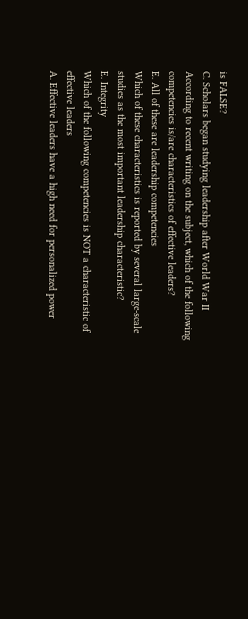is FALSE?
C. Scholars began studying leadership after World War II
According to recent writing on the subject, which of the following competencies is/are characteristics of effective leaders?
E. All of these are leadership competencies
Which of these characteristics is reported by several large-scale studies as the most important leadership characteristic?
E. Integrity
Which of the following competencies is NOT a characteristic of effective leaders
A. Effective leaders have a high need for personalized power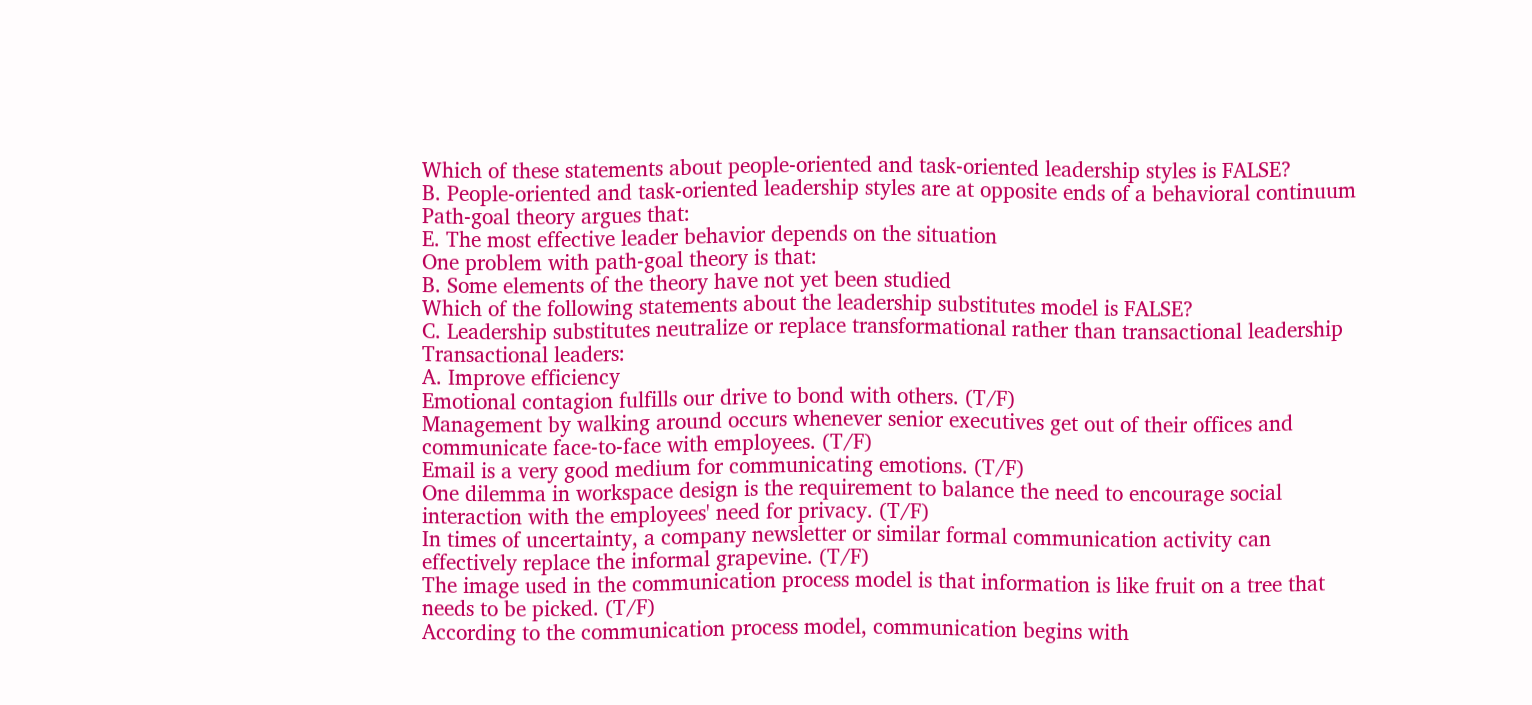Which of these statements about people-oriented and task-oriented leadership styles is FALSE?
B. People-oriented and task-oriented leadership styles are at opposite ends of a behavioral continuum
Path-goal theory argues that:
E. The most effective leader behavior depends on the situation
One problem with path-goal theory is that:
B. Some elements of the theory have not yet been studied
Which of the following statements about the leadership substitutes model is FALSE?
C. Leadership substitutes neutralize or replace transformational rather than transactional leadership
Transactional leaders:
A. Improve efficiency
Emotional contagion fulfills our drive to bond with others. (T/F)
Management by walking around occurs whenever senior executives get out of their offices and communicate face-to-face with employees. (T/F)
Email is a very good medium for communicating emotions. (T/F)
One dilemma in workspace design is the requirement to balance the need to encourage social interaction with the employees' need for privacy. (T/F)
In times of uncertainty, a company newsletter or similar formal communication activity can effectively replace the informal grapevine. (T/F)
The image used in the communication process model is that information is like fruit on a tree that needs to be picked. (T/F)
According to the communication process model, communication begins with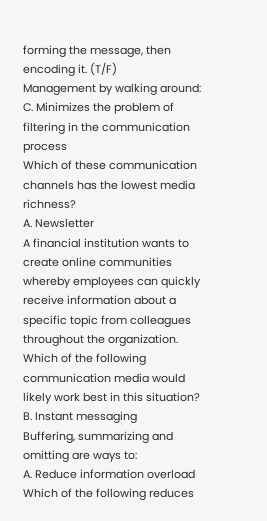forming the message, then encoding it. (T/F)
Management by walking around:
C. Minimizes the problem of filtering in the communication process
Which of these communication channels has the lowest media richness?
A. Newsletter
A financial institution wants to create online communities whereby employees can quickly receive information about a specific topic from colleagues throughout the organization. Which of the following communication media would likely work best in this situation?
B. Instant messaging
Buffering, summarizing and omitting are ways to:
A. Reduce information overload
Which of the following reduces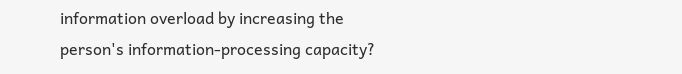information overload by increasing the person's information-processing capacity?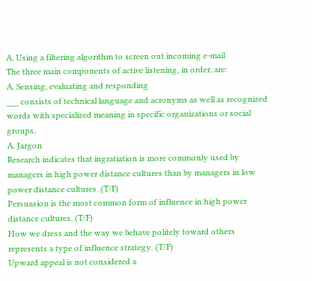A. Using a filtering algorithm to screen out incoming e-mail
The three main components of active listening, in order, are:
A. Sensing, evaluating and responding
___ consists of technical language and acronyms as well as recognized words with specialized meaning in specific organizations or social groups.
A. Jargon
Research indicates that ingratiation is more commonly used by managers in high power distance cultures than by managers in low power distance cultures. (T/F)
Persuasion is the most common form of influence in high power distance cultures. (T/F)
How we dress and the way we behave politely toward others represents a type of influence strategy. (T/F)
Upward appeal is not considered a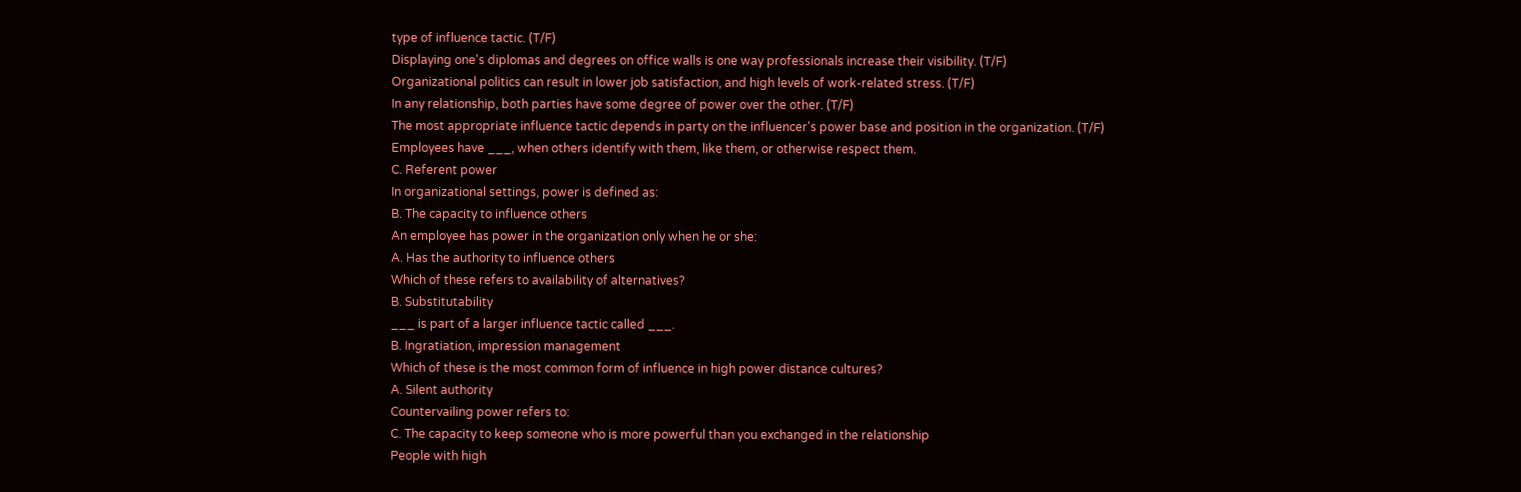type of influence tactic. (T/F)
Displaying one's diplomas and degrees on office walls is one way professionals increase their visibility. (T/F)
Organizational politics can result in lower job satisfaction, and high levels of work-related stress. (T/F)
In any relationship, both parties have some degree of power over the other. (T/F)
The most appropriate influence tactic depends in party on the influencer's power base and position in the organization. (T/F)
Employees have ___, when others identify with them, like them, or otherwise respect them.
C. Referent power
In organizational settings, power is defined as:
B. The capacity to influence others
An employee has power in the organization only when he or she:
A. Has the authority to influence others
Which of these refers to availability of alternatives?
B. Substitutability
___ is part of a larger influence tactic called ___.
B. Ingratiation, impression management
Which of these is the most common form of influence in high power distance cultures?
A. Silent authority
Countervailing power refers to:
C. The capacity to keep someone who is more powerful than you exchanged in the relationship
People with high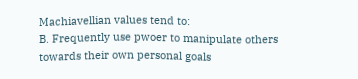Machiavellian values tend to:
B. Frequently use pwoer to manipulate others towards their own personal goals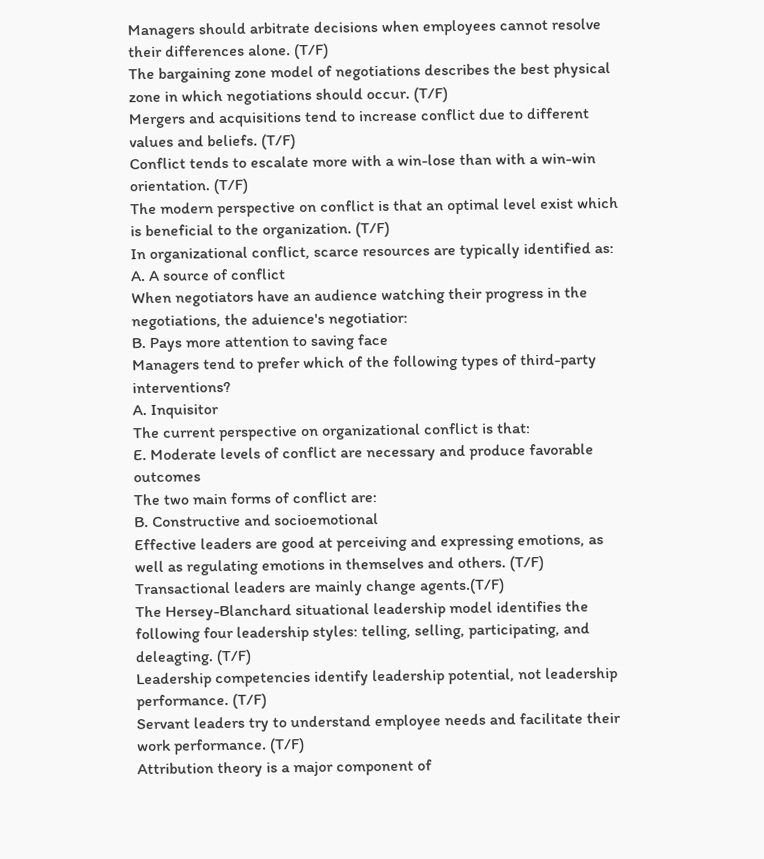Managers should arbitrate decisions when employees cannot resolve their differences alone. (T/F)
The bargaining zone model of negotiations describes the best physical zone in which negotiations should occur. (T/F)
Mergers and acquisitions tend to increase conflict due to different values and beliefs. (T/F)
Conflict tends to escalate more with a win-lose than with a win-win orientation. (T/F)
The modern perspective on conflict is that an optimal level exist which is beneficial to the organization. (T/F)
In organizational conflict, scarce resources are typically identified as:
A. A source of conflict
When negotiators have an audience watching their progress in the negotiations, the aduience's negotiatior:
B. Pays more attention to saving face
Managers tend to prefer which of the following types of third-party interventions?
A. Inquisitor
The current perspective on organizational conflict is that:
E. Moderate levels of conflict are necessary and produce favorable outcomes
The two main forms of conflict are:
B. Constructive and socioemotional
Effective leaders are good at perceiving and expressing emotions, as well as regulating emotions in themselves and others. (T/F)
Transactional leaders are mainly change agents.(T/F)
The Hersey-Blanchard situational leadership model identifies the following four leadership styles: telling, selling, participating, and deleagting. (T/F)
Leadership competencies identify leadership potential, not leadership performance. (T/F)
Servant leaders try to understand employee needs and facilitate their work performance. (T/F)
Attribution theory is a major component of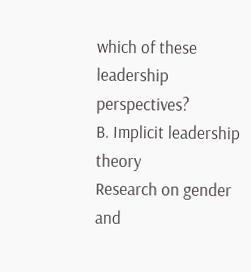which of these leadership perspectives?
B. Implicit leadership theory
Research on gender and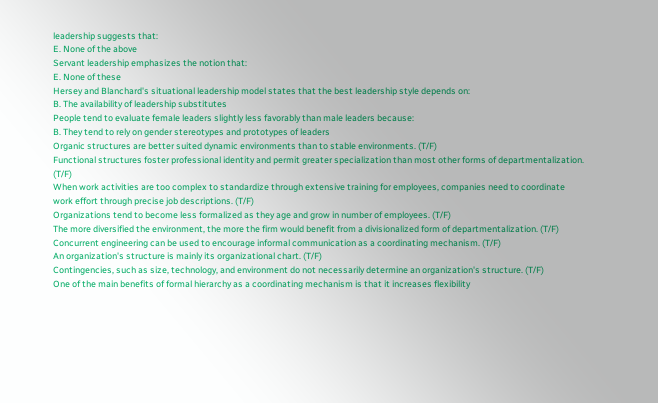leadership suggests that:
E. None of the above
Servant leadership emphasizes the notion that:
E. None of these
Hersey and Blanchard's situational leadership model states that the best leadership style depends on:
B. The availability of leadership substitutes
People tend to evaluate female leaders slightly less favorably than male leaders because:
B. They tend to rely on gender stereotypes and prototypes of leaders
Organic structures are better suited dynamic environments than to stable environments. (T/F)
Functional structures foster professional identity and permit greater specialization than most other forms of departmentalization. (T/F)
When work activities are too complex to standardize through extensive training for employees, companies need to coordinate work effort through precise job descriptions. (T/F)
Organizations tend to become less formalized as they age and grow in number of employees. (T/F)
The more diversified the environment, the more the firm would benefit from a divisionalized form of departmentalization. (T/F)
Concurrent engineering can be used to encourage informal communication as a coordinating mechanism. (T/F)
An organization's structure is mainly its organizational chart. (T/F)
Contingencies, such as size, technology, and environment do not necessarily determine an organization's structure. (T/F)
One of the main benefits of formal hierarchy as a coordinating mechanism is that it increases flexibility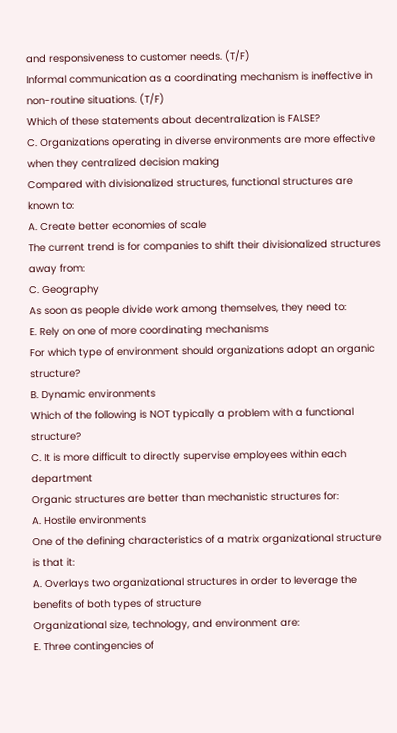and responsiveness to customer needs. (T/F)
Informal communication as a coordinating mechanism is ineffective in non-routine situations. (T/F)
Which of these statements about decentralization is FALSE?
C. Organizations operating in diverse environments are more effective when they centralized decision making
Compared with divisionalized structures, functional structures are known to:
A. Create better economies of scale
The current trend is for companies to shift their divisionalized structures away from:
C. Geography
As soon as people divide work among themselves, they need to:
E. Rely on one of more coordinating mechanisms
For which type of environment should organizations adopt an organic structure?
B. Dynamic environments
Which of the following is NOT typically a problem with a functional structure?
C. It is more difficult to directly supervise employees within each department
Organic structures are better than mechanistic structures for:
A. Hostile environments
One of the defining characteristics of a matrix organizational structure is that it:
A. Overlays two organizational structures in order to leverage the benefits of both types of structure
Organizational size, technology, and environment are:
E. Three contingencies of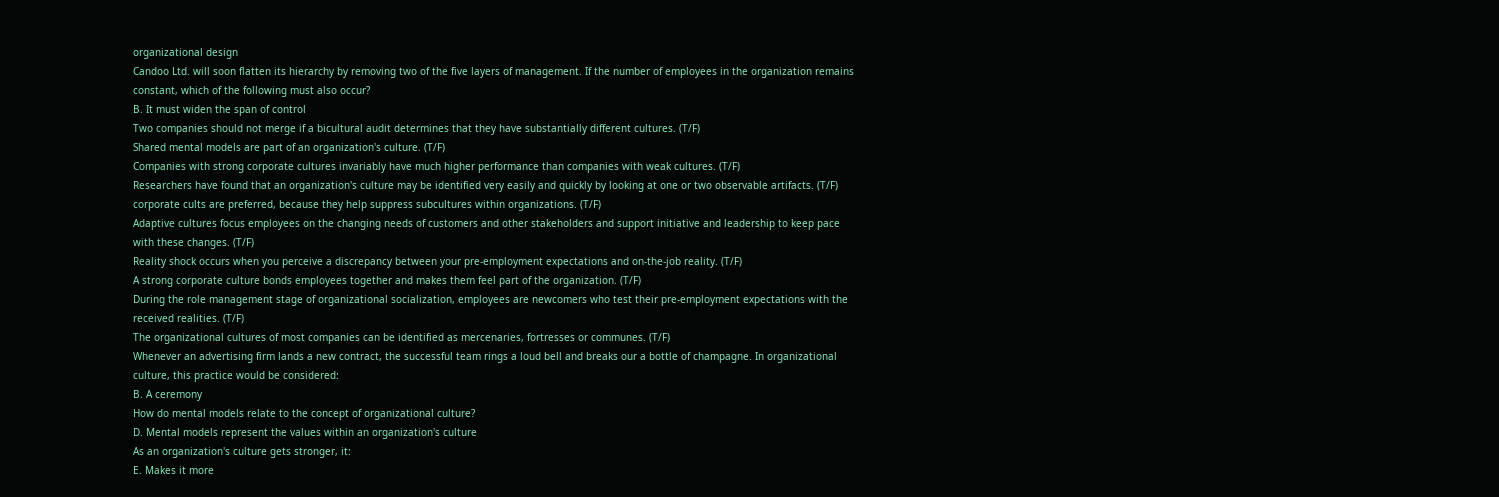organizational design
Candoo Ltd. will soon flatten its hierarchy by removing two of the five layers of management. If the number of employees in the organization remains constant, which of the following must also occur?
B. It must widen the span of control
Two companies should not merge if a bicultural audit determines that they have substantially different cultures. (T/F)
Shared mental models are part of an organization's culture. (T/F)
Companies with strong corporate cultures invariably have much higher performance than companies with weak cultures. (T/F)
Researchers have found that an organization's culture may be identified very easily and quickly by looking at one or two observable artifacts. (T/F)
corporate cults are preferred, because they help suppress subcultures within organizations. (T/F)
Adaptive cultures focus employees on the changing needs of customers and other stakeholders and support initiative and leadership to keep pace with these changes. (T/F)
Reality shock occurs when you perceive a discrepancy between your pre-employment expectations and on-the-job reality. (T/F)
A strong corporate culture bonds employees together and makes them feel part of the organization. (T/F)
During the role management stage of organizational socialization, employees are newcomers who test their pre-employment expectations with the received realities. (T/F)
The organizational cultures of most companies can be identified as mercenaries, fortresses or communes. (T/F)
Whenever an advertising firm lands a new contract, the successful team rings a loud bell and breaks our a bottle of champagne. In organizational culture, this practice would be considered:
B. A ceremony
How do mental models relate to the concept of organizational culture?
D. Mental models represent the values within an organization's culture
As an organization's culture gets stronger, it:
E. Makes it more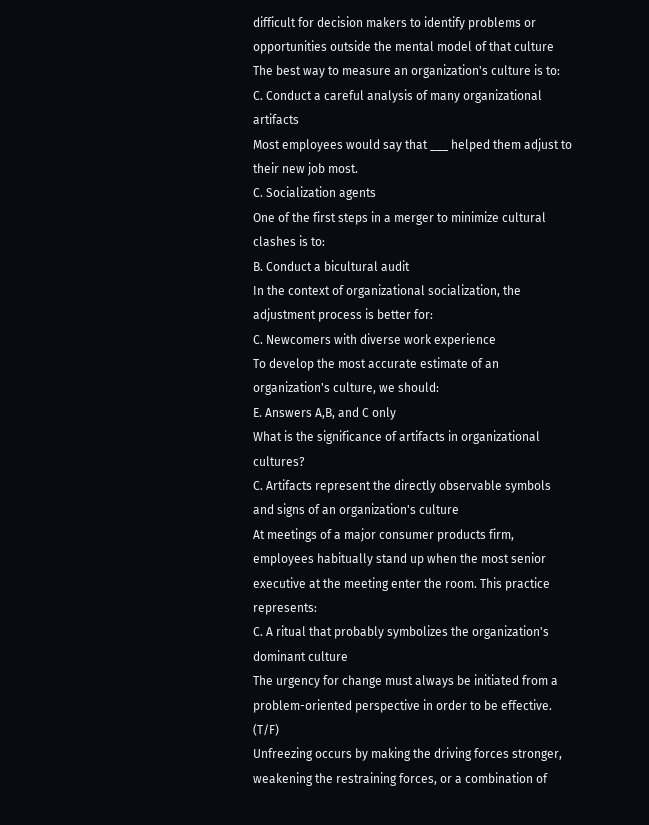difficult for decision makers to identify problems or opportunities outside the mental model of that culture
The best way to measure an organization's culture is to:
C. Conduct a careful analysis of many organizational artifacts
Most employees would say that ___ helped them adjust to their new job most.
C. Socialization agents
One of the first steps in a merger to minimize cultural clashes is to:
B. Conduct a bicultural audit
In the context of organizational socialization, the adjustment process is better for:
C. Newcomers with diverse work experience
To develop the most accurate estimate of an organization's culture, we should:
E. Answers A,B, and C only
What is the significance of artifacts in organizational cultures?
C. Artifacts represent the directly observable symbols and signs of an organization's culture
At meetings of a major consumer products firm, employees habitually stand up when the most senior executive at the meeting enter the room. This practice represents:
C. A ritual that probably symbolizes the organization's dominant culture
The urgency for change must always be initiated from a problem-oriented perspective in order to be effective. (T/F)
Unfreezing occurs by making the driving forces stronger, weakening the restraining forces, or a combination of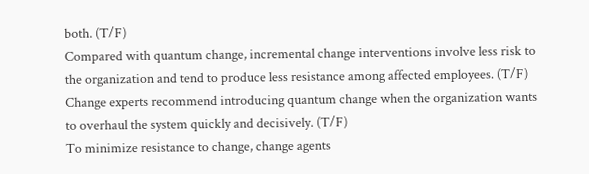both. (T/F)
Compared with quantum change, incremental change interventions involve less risk to the organization and tend to produce less resistance among affected employees. (T/F)
Change experts recommend introducing quantum change when the organization wants to overhaul the system quickly and decisively. (T/F)
To minimize resistance to change, change agents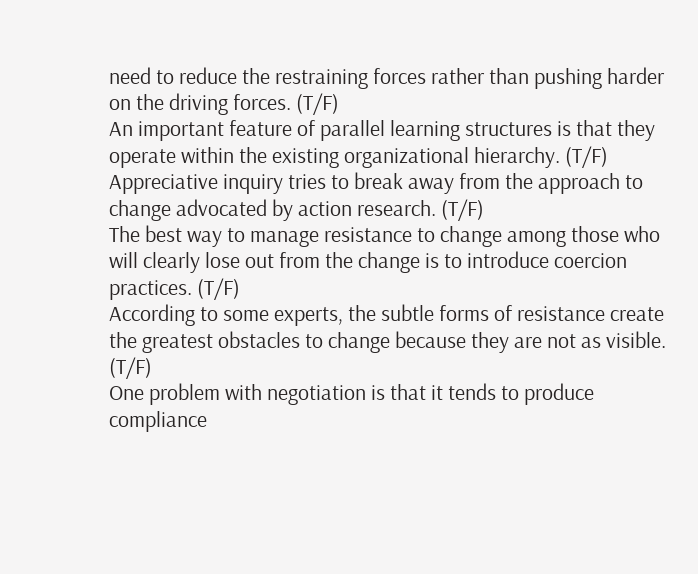need to reduce the restraining forces rather than pushing harder on the driving forces. (T/F)
An important feature of parallel learning structures is that they operate within the existing organizational hierarchy. (T/F)
Appreciative inquiry tries to break away from the approach to change advocated by action research. (T/F)
The best way to manage resistance to change among those who will clearly lose out from the change is to introduce coercion practices. (T/F)
According to some experts, the subtle forms of resistance create the greatest obstacles to change because they are not as visible. (T/F)
One problem with negotiation is that it tends to produce compliance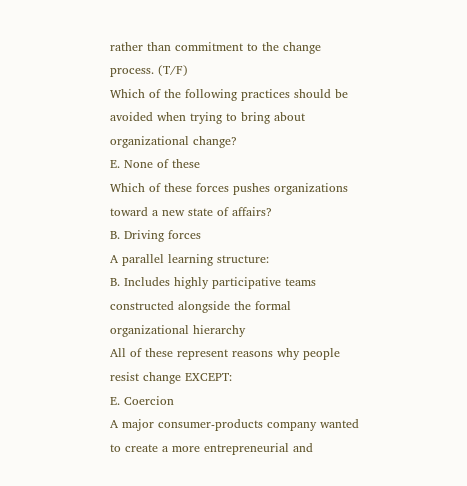rather than commitment to the change process. (T/F)
Which of the following practices should be avoided when trying to bring about organizational change?
E. None of these
Which of these forces pushes organizations toward a new state of affairs?
B. Driving forces
A parallel learning structure:
B. Includes highly participative teams constructed alongside the formal organizational hierarchy
All of these represent reasons why people resist change EXCEPT:
E. Coercion
A major consumer-products company wanted to create a more entrepreneurial and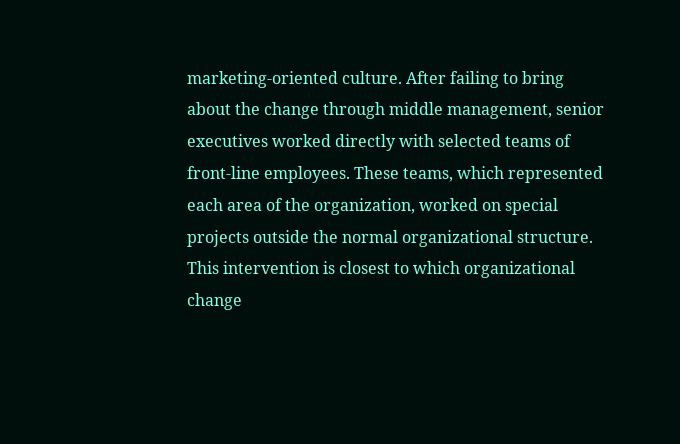marketing-oriented culture. After failing to bring about the change through middle management, senior executives worked directly with selected teams of front-line employees. These teams, which represented each area of the organization, worked on special projects outside the normal organizational structure. This intervention is closest to which organizational change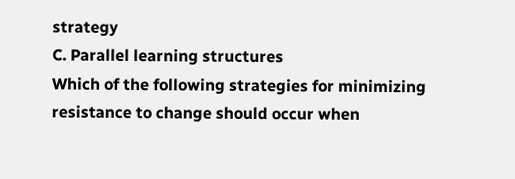strategy
C. Parallel learning structures
Which of the following strategies for minimizing resistance to change should occur when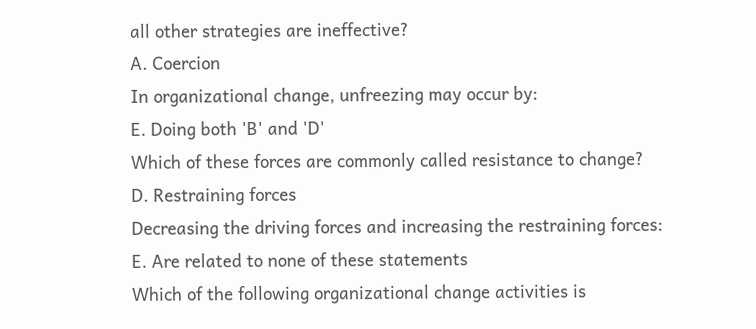all other strategies are ineffective?
A. Coercion
In organizational change, unfreezing may occur by:
E. Doing both 'B' and 'D'
Which of these forces are commonly called resistance to change?
D. Restraining forces
Decreasing the driving forces and increasing the restraining forces:
E. Are related to none of these statements
Which of the following organizational change activities is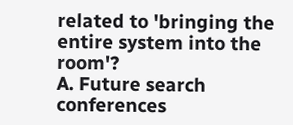related to 'bringing the entire system into the room'?
A. Future search conferences